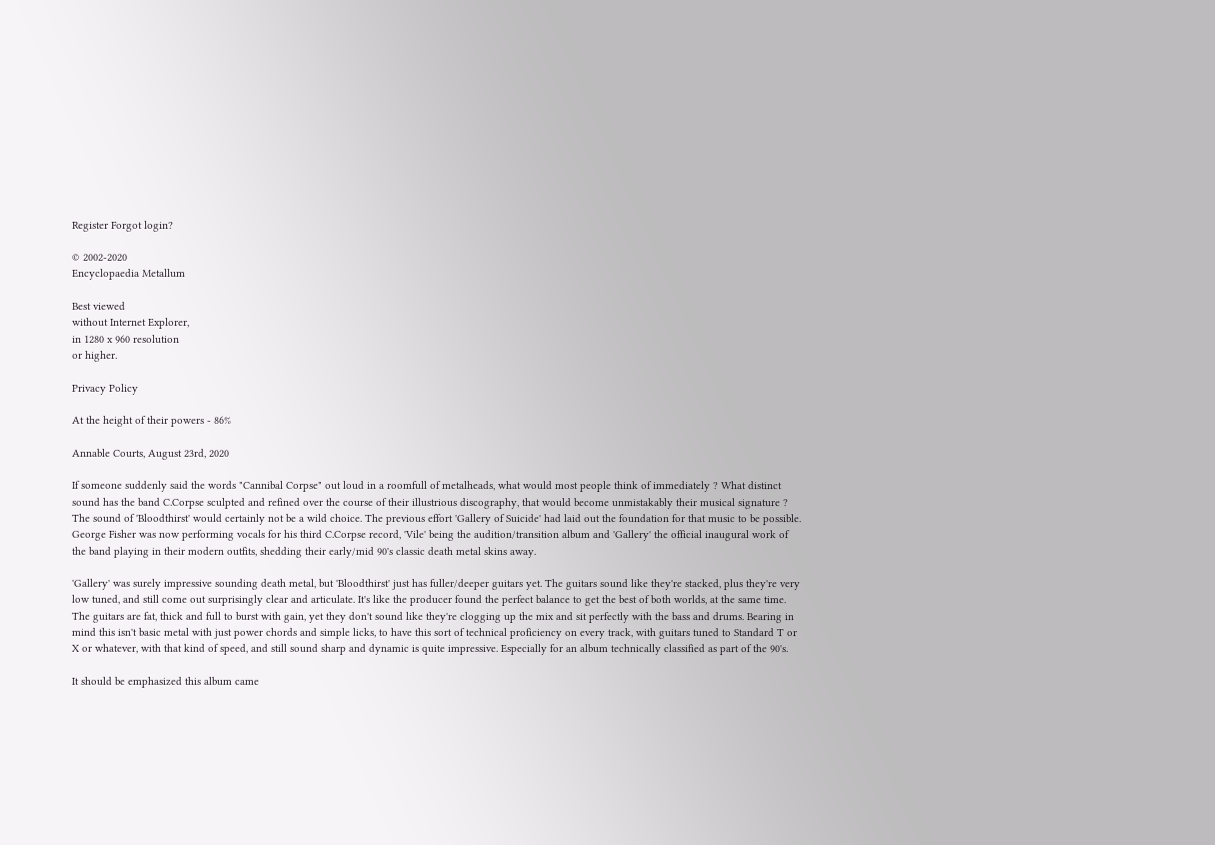Register Forgot login?

© 2002-2020
Encyclopaedia Metallum

Best viewed
without Internet Explorer,
in 1280 x 960 resolution
or higher.

Privacy Policy

At the height of their powers - 86%

Annable Courts, August 23rd, 2020

If someone suddenly said the words "Cannibal Corpse" out loud in a roomfull of metalheads, what would most people think of immediately ? What distinct sound has the band C.Corpse sculpted and refined over the course of their illustrious discography, that would become unmistakably their musical signature ? The sound of 'Bloodthirst' would certainly not be a wild choice. The previous effort 'Gallery of Suicide' had laid out the foundation for that music to be possible. George Fisher was now performing vocals for his third C.Corpse record, 'Vile' being the audition/transition album and 'Gallery' the official inaugural work of the band playing in their modern outfits, shedding their early/mid 90's classic death metal skins away.

'Gallery' was surely impressive sounding death metal, but 'Bloodthirst' just has fuller/deeper guitars yet. The guitars sound like they're stacked, plus they're very low tuned, and still come out surprisingly clear and articulate. It's like the producer found the perfect balance to get the best of both worlds, at the same time. The guitars are fat, thick and full to burst with gain, yet they don't sound like they're clogging up the mix and sit perfectly with the bass and drums. Bearing in mind this isn't basic metal with just power chords and simple licks, to have this sort of technical proficiency on every track, with guitars tuned to Standard T or X or whatever, with that kind of speed, and still sound sharp and dynamic is quite impressive. Especially for an album technically classified as part of the 90's.

It should be emphasized this album came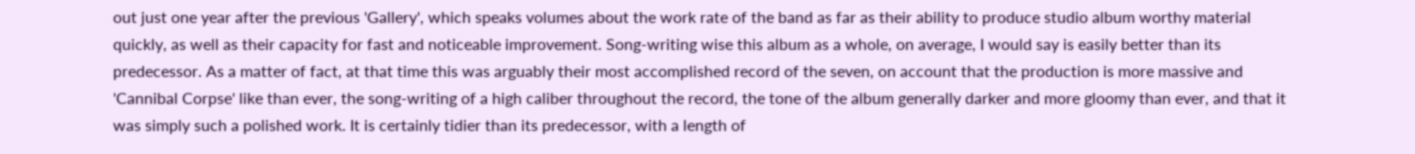out just one year after the previous 'Gallery', which speaks volumes about the work rate of the band as far as their ability to produce studio album worthy material quickly, as well as their capacity for fast and noticeable improvement. Song-writing wise this album as a whole, on average, I would say is easily better than its predecessor. As a matter of fact, at that time this was arguably their most accomplished record of the seven, on account that the production is more massive and 'Cannibal Corpse' like than ever, the song-writing of a high caliber throughout the record, the tone of the album generally darker and more gloomy than ever, and that it was simply such a polished work. It is certainly tidier than its predecessor, with a length of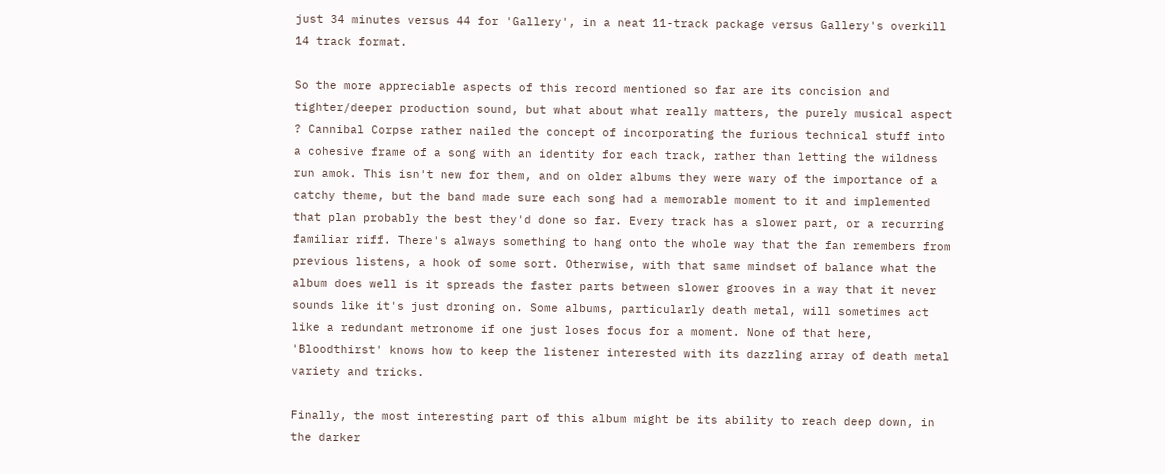just 34 minutes versus 44 for 'Gallery', in a neat 11-track package versus Gallery's overkill 14 track format.

So the more appreciable aspects of this record mentioned so far are its concision and tighter/deeper production sound, but what about what really matters, the purely musical aspect ? Cannibal Corpse rather nailed the concept of incorporating the furious technical stuff into a cohesive frame of a song with an identity for each track, rather than letting the wildness run amok. This isn't new for them, and on older albums they were wary of the importance of a catchy theme, but the band made sure each song had a memorable moment to it and implemented that plan probably the best they'd done so far. Every track has a slower part, or a recurring familiar riff. There's always something to hang onto the whole way that the fan remembers from previous listens, a hook of some sort. Otherwise, with that same mindset of balance what the album does well is it spreads the faster parts between slower grooves in a way that it never sounds like it's just droning on. Some albums, particularly death metal, will sometimes act like a redundant metronome if one just loses focus for a moment. None of that here, 'Bloodthirst' knows how to keep the listener interested with its dazzling array of death metal variety and tricks.

Finally, the most interesting part of this album might be its ability to reach deep down, in the darker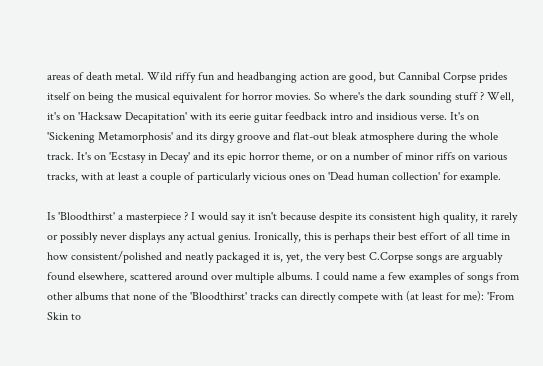areas of death metal. Wild riffy fun and headbanging action are good, but Cannibal Corpse prides itself on being the musical equivalent for horror movies. So where's the dark sounding stuff ? Well, it's on 'Hacksaw Decapitation' with its eerie guitar feedback intro and insidious verse. It's on 'Sickening Metamorphosis' and its dirgy groove and flat-out bleak atmosphere during the whole track. It's on 'Ecstasy in Decay' and its epic horror theme, or on a number of minor riffs on various tracks, with at least a couple of particularly vicious ones on 'Dead human collection' for example.

Is 'Bloodthirst' a masterpiece ? I would say it isn't because despite its consistent high quality, it rarely or possibly never displays any actual genius. Ironically, this is perhaps their best effort of all time in how consistent/polished and neatly packaged it is, yet, the very best C.Corpse songs are arguably found elsewhere, scattered around over multiple albums. I could name a few examples of songs from other albums that none of the 'Bloodthirst' tracks can directly compete with (at least for me): 'From Skin to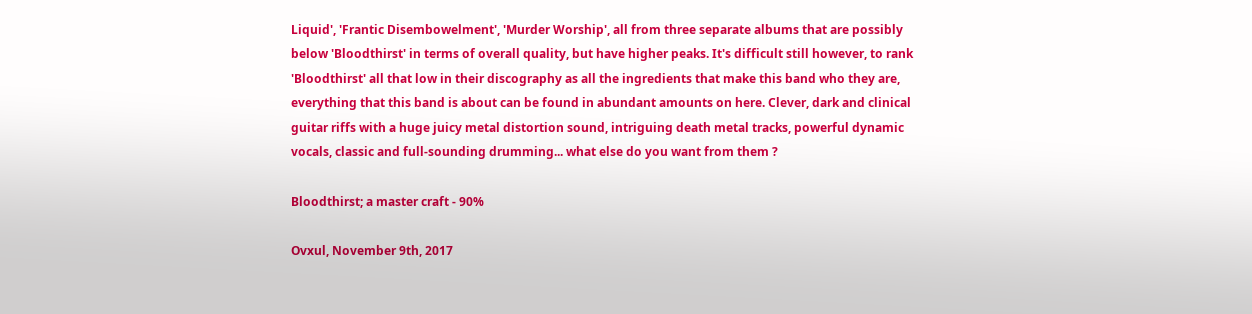Liquid', 'Frantic Disembowelment', 'Murder Worship', all from three separate albums that are possibly below 'Bloodthirst' in terms of overall quality, but have higher peaks. It's difficult still however, to rank 'Bloodthirst' all that low in their discography as all the ingredients that make this band who they are, everything that this band is about can be found in abundant amounts on here. Clever, dark and clinical guitar riffs with a huge juicy metal distortion sound, intriguing death metal tracks, powerful dynamic vocals, classic and full-sounding drumming... what else do you want from them ?

Bloodthirst; a master craft - 90%

Ovxul, November 9th, 2017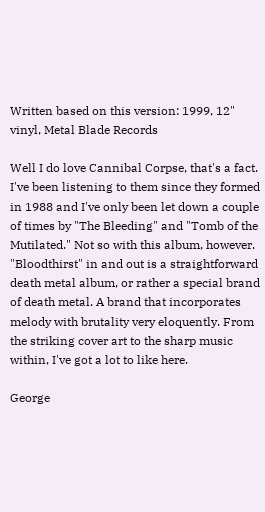Written based on this version: 1999, 12" vinyl, Metal Blade Records

Well I do love Cannibal Corpse, that's a fact. I've been listening to them since they formed in 1988 and I've only been let down a couple of times by "The Bleeding" and "Tomb of the Mutilated." Not so with this album, however. "Bloodthirst" in and out is a straightforward death metal album, or rather a special brand of death metal. A brand that incorporates melody with brutality very eloquently. From the striking cover art to the sharp music within, I've got a lot to like here.

George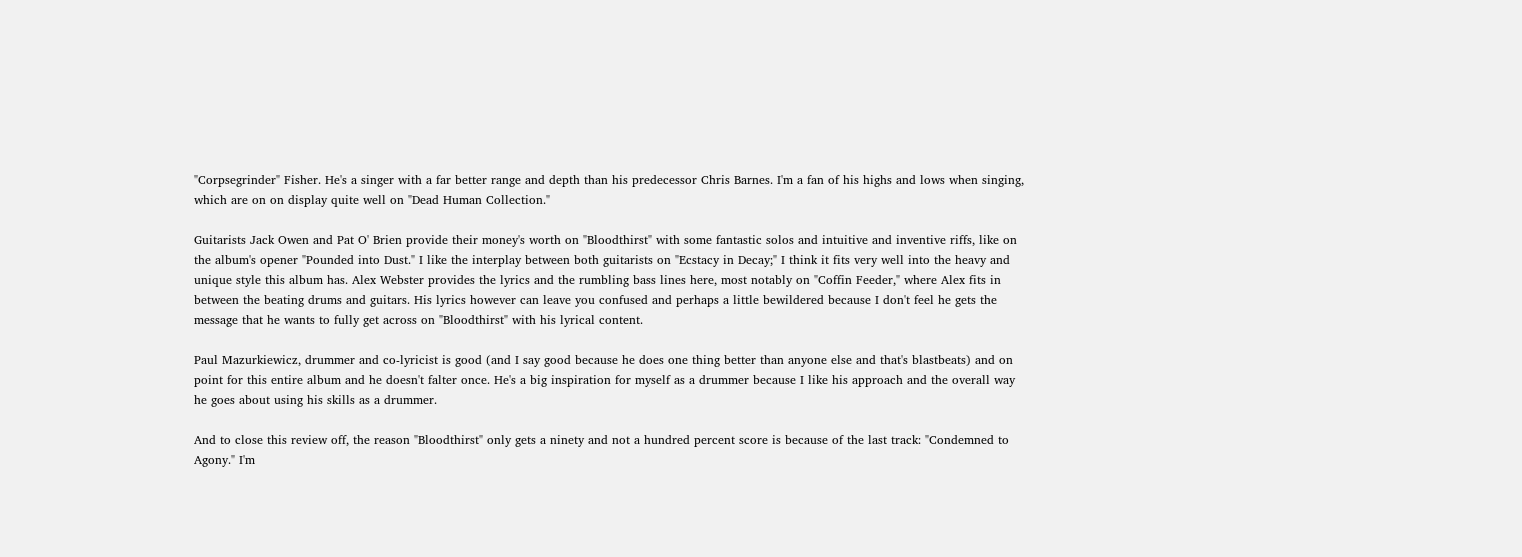"Corpsegrinder" Fisher. He's a singer with a far better range and depth than his predecessor Chris Barnes. I'm a fan of his highs and lows when singing, which are on on display quite well on "Dead Human Collection."

Guitarists Jack Owen and Pat O' Brien provide their money's worth on "Bloodthirst" with some fantastic solos and intuitive and inventive riffs, like on the album's opener "Pounded into Dust." I like the interplay between both guitarists on "Ecstacy in Decay;" I think it fits very well into the heavy and unique style this album has. Alex Webster provides the lyrics and the rumbling bass lines here, most notably on "Coffin Feeder," where Alex fits in between the beating drums and guitars. His lyrics however can leave you confused and perhaps a little bewildered because I don't feel he gets the message that he wants to fully get across on "Bloodthirst" with his lyrical content.

Paul Mazurkiewicz, drummer and co-lyricist is good (and I say good because he does one thing better than anyone else and that's blastbeats) and on point for this entire album and he doesn't falter once. He's a big inspiration for myself as a drummer because I like his approach and the overall way he goes about using his skills as a drummer.

And to close this review off, the reason "Bloodthirst" only gets a ninety and not a hundred percent score is because of the last track: "Condemned to Agony." I'm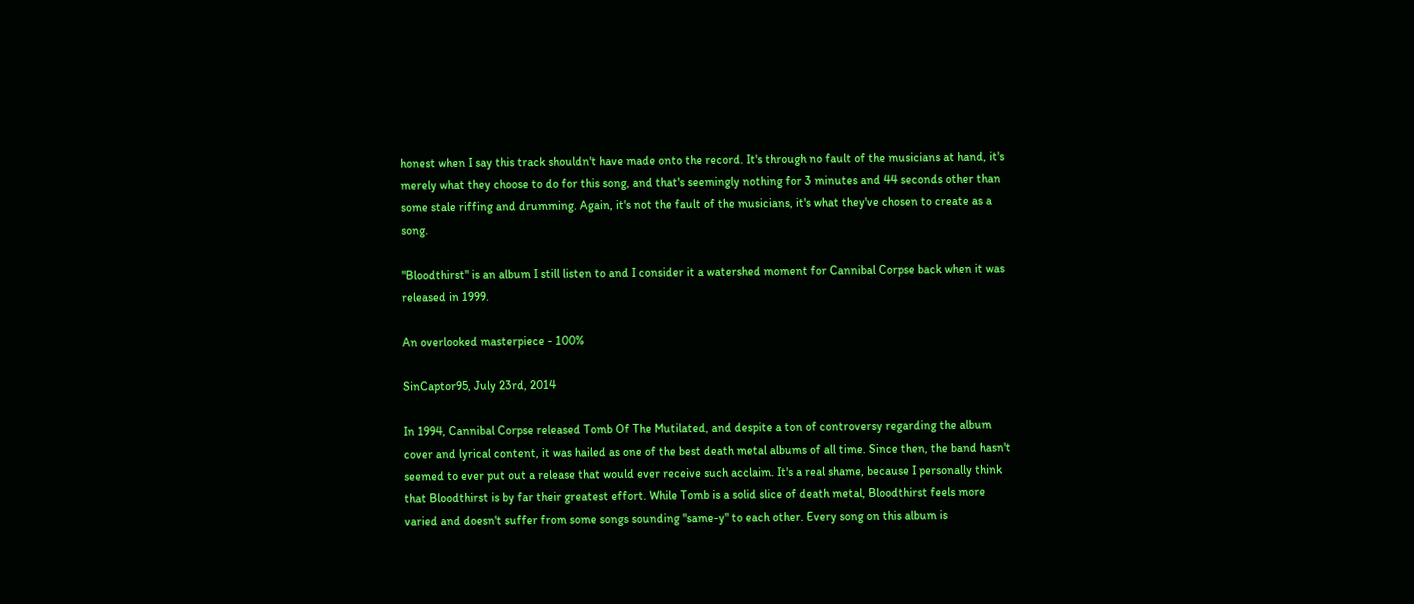honest when I say this track shouldn't have made onto the record. It's through no fault of the musicians at hand, it's merely what they choose to do for this song, and that's seemingly nothing for 3 minutes and 44 seconds other than some stale riffing and drumming. Again, it's not the fault of the musicians, it's what they've chosen to create as a song.

"Bloodthirst" is an album I still listen to and I consider it a watershed moment for Cannibal Corpse back when it was released in 1999.

An overlooked masterpiece - 100%

SinCaptor95, July 23rd, 2014

In 1994, Cannibal Corpse released Tomb Of The Mutilated, and despite a ton of controversy regarding the album cover and lyrical content, it was hailed as one of the best death metal albums of all time. Since then, the band hasn't seemed to ever put out a release that would ever receive such acclaim. It's a real shame, because I personally think that Bloodthirst is by far their greatest effort. While Tomb is a solid slice of death metal, Bloodthirst feels more varied and doesn't suffer from some songs sounding "same-y" to each other. Every song on this album is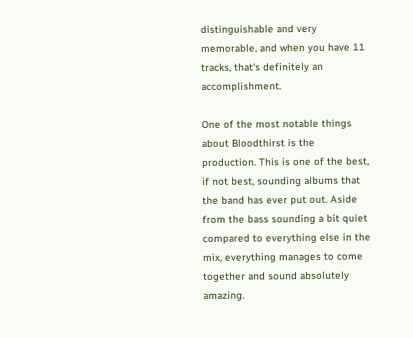distinguishable and very memorable, and when you have 11 tracks, that's definitely an accomplishment.

One of the most notable things about Bloodthirst is the production. This is one of the best, if not best, sounding albums that the band has ever put out. Aside from the bass sounding a bit quiet compared to everything else in the mix, everything manages to come together and sound absolutely amazing.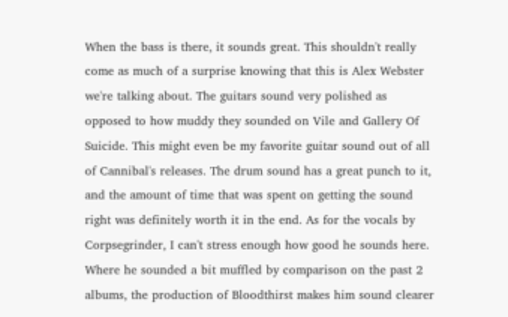When the bass is there, it sounds great. This shouldn't really come as much of a surprise knowing that this is Alex Webster we're talking about. The guitars sound very polished as opposed to how muddy they sounded on Vile and Gallery Of Suicide. This might even be my favorite guitar sound out of all of Cannibal's releases. The drum sound has a great punch to it, and the amount of time that was spent on getting the sound right was definitely worth it in the end. As for the vocals by Corpsegrinder, I can't stress enough how good he sounds here. Where he sounded a bit muffled by comparison on the past 2 albums, the production of Bloodthirst makes him sound clearer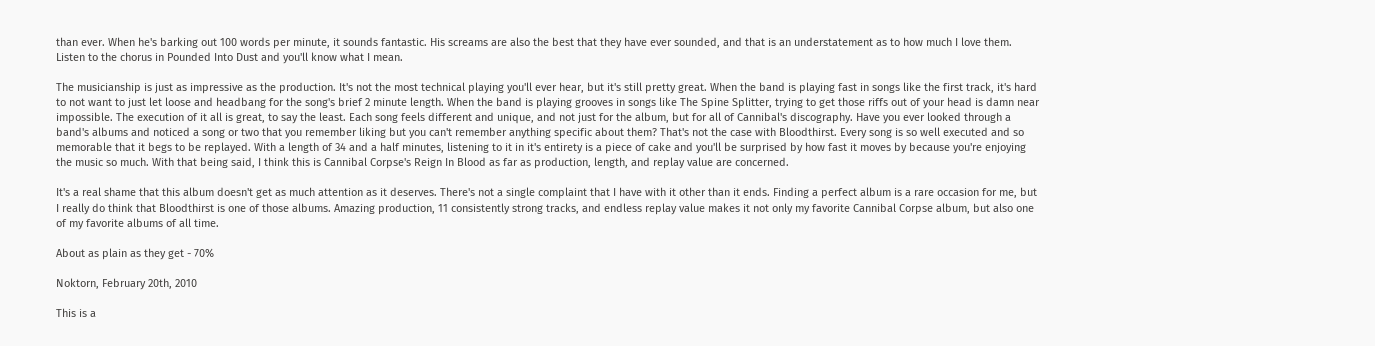than ever. When he's barking out 100 words per minute, it sounds fantastic. His screams are also the best that they have ever sounded, and that is an understatement as to how much I love them. Listen to the chorus in Pounded Into Dust and you'll know what I mean.

The musicianship is just as impressive as the production. It's not the most technical playing you'll ever hear, but it's still pretty great. When the band is playing fast in songs like the first track, it's hard to not want to just let loose and headbang for the song's brief 2 minute length. When the band is playing grooves in songs like The Spine Splitter, trying to get those riffs out of your head is damn near impossible. The execution of it all is great, to say the least. Each song feels different and unique, and not just for the album, but for all of Cannibal's discography. Have you ever looked through a band's albums and noticed a song or two that you remember liking but you can't remember anything specific about them? That's not the case with Bloodthirst. Every song is so well executed and so memorable that it begs to be replayed. With a length of 34 and a half minutes, listening to it in it's entirety is a piece of cake and you'll be surprised by how fast it moves by because you're enjoying the music so much. With that being said, I think this is Cannibal Corpse's Reign In Blood as far as production, length, and replay value are concerned.

It's a real shame that this album doesn't get as much attention as it deserves. There's not a single complaint that I have with it other than it ends. Finding a perfect album is a rare occasion for me, but I really do think that Bloodthirst is one of those albums. Amazing production, 11 consistently strong tracks, and endless replay value makes it not only my favorite Cannibal Corpse album, but also one of my favorite albums of all time.

About as plain as they get - 70%

Noktorn, February 20th, 2010

This is a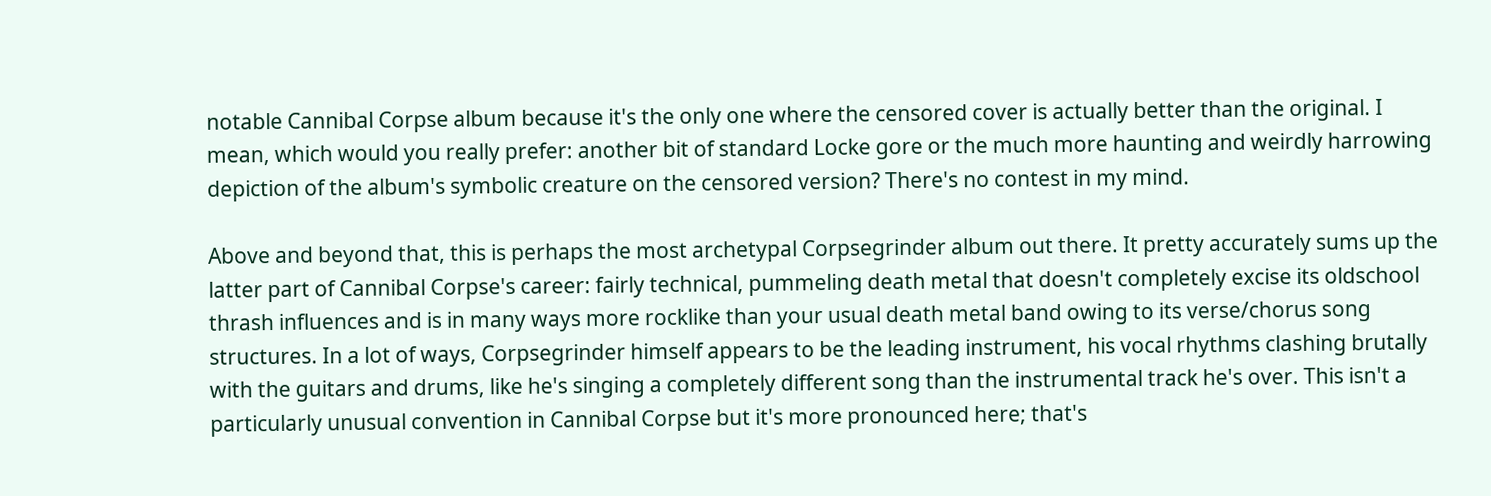notable Cannibal Corpse album because it's the only one where the censored cover is actually better than the original. I mean, which would you really prefer: another bit of standard Locke gore or the much more haunting and weirdly harrowing depiction of the album's symbolic creature on the censored version? There's no contest in my mind.

Above and beyond that, this is perhaps the most archetypal Corpsegrinder album out there. It pretty accurately sums up the latter part of Cannibal Corpse's career: fairly technical, pummeling death metal that doesn't completely excise its oldschool thrash influences and is in many ways more rocklike than your usual death metal band owing to its verse/chorus song structures. In a lot of ways, Corpsegrinder himself appears to be the leading instrument, his vocal rhythms clashing brutally with the guitars and drums, like he's singing a completely different song than the instrumental track he's over. This isn't a particularly unusual convention in Cannibal Corpse but it's more pronounced here; that's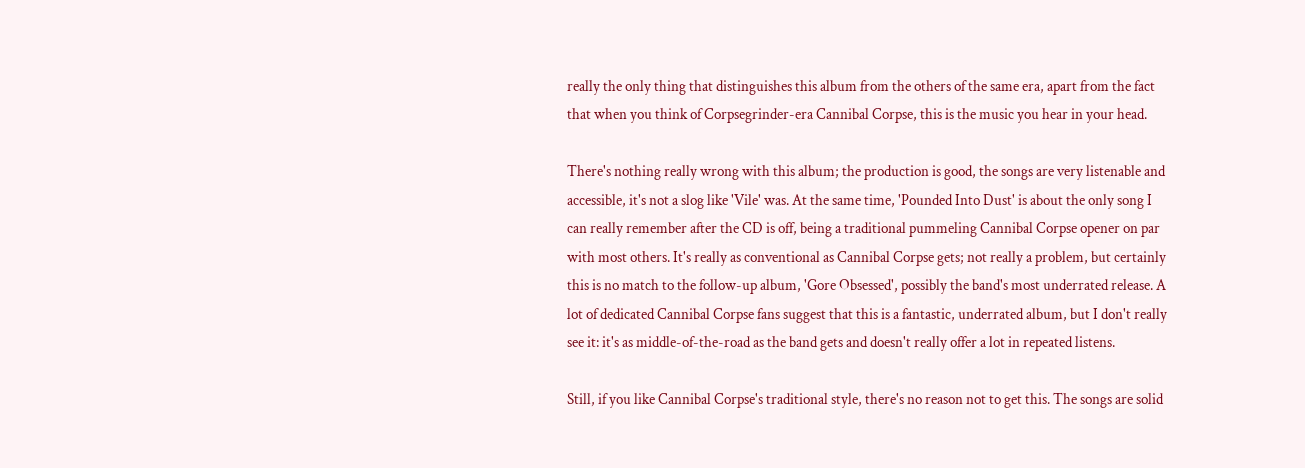really the only thing that distinguishes this album from the others of the same era, apart from the fact that when you think of Corpsegrinder-era Cannibal Corpse, this is the music you hear in your head.

There's nothing really wrong with this album; the production is good, the songs are very listenable and accessible, it's not a slog like 'Vile' was. At the same time, 'Pounded Into Dust' is about the only song I can really remember after the CD is off, being a traditional pummeling Cannibal Corpse opener on par with most others. It's really as conventional as Cannibal Corpse gets; not really a problem, but certainly this is no match to the follow-up album, 'Gore Obsessed', possibly the band's most underrated release. A lot of dedicated Cannibal Corpse fans suggest that this is a fantastic, underrated album, but I don't really see it: it's as middle-of-the-road as the band gets and doesn't really offer a lot in repeated listens.

Still, if you like Cannibal Corpse's traditional style, there's no reason not to get this. The songs are solid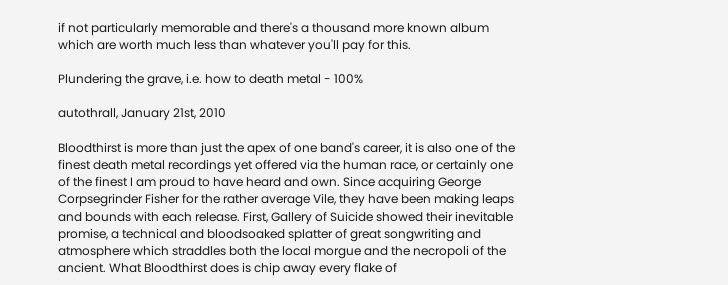if not particularly memorable and there's a thousand more known album which are worth much less than whatever you'll pay for this.

Plundering the grave, i.e. how to death metal - 100%

autothrall, January 21st, 2010

Bloodthirst is more than just the apex of one band's career, it is also one of the finest death metal recordings yet offered via the human race, or certainly one of the finest I am proud to have heard and own. Since acquiring George Corpsegrinder Fisher for the rather average Vile, they have been making leaps and bounds with each release. First, Gallery of Suicide showed their inevitable promise, a technical and bloodsoaked splatter of great songwriting and atmosphere which straddles both the local morgue and the necropoli of the ancient. What Bloodthirst does is chip away every flake of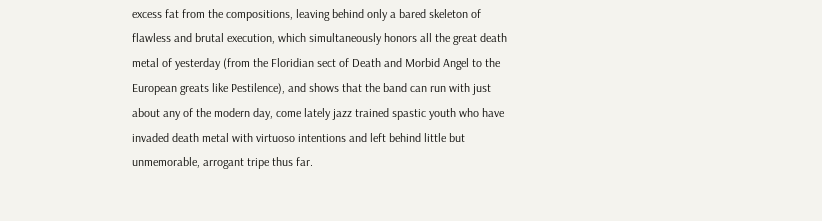excess fat from the compositions, leaving behind only a bared skeleton of flawless and brutal execution, which simultaneously honors all the great death metal of yesterday (from the Floridian sect of Death and Morbid Angel to the European greats like Pestilence), and shows that the band can run with just about any of the modern day, come lately jazz trained spastic youth who have invaded death metal with virtuoso intentions and left behind little but unmemorable, arrogant tripe thus far.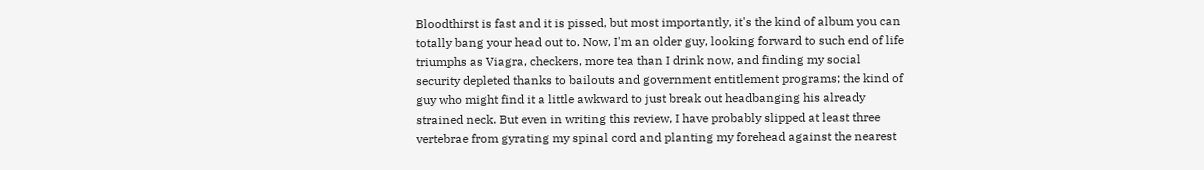Bloodthirst is fast and it is pissed, but most importantly, it's the kind of album you can totally bang your head out to. Now, I'm an older guy, looking forward to such end of life triumphs as Viagra, checkers, more tea than I drink now, and finding my social security depleted thanks to bailouts and government entitlement programs; the kind of guy who might find it a little awkward to just break out headbanging his already strained neck. But even in writing this review, I have probably slipped at least three vertebrae from gyrating my spinal cord and planting my forehead against the nearest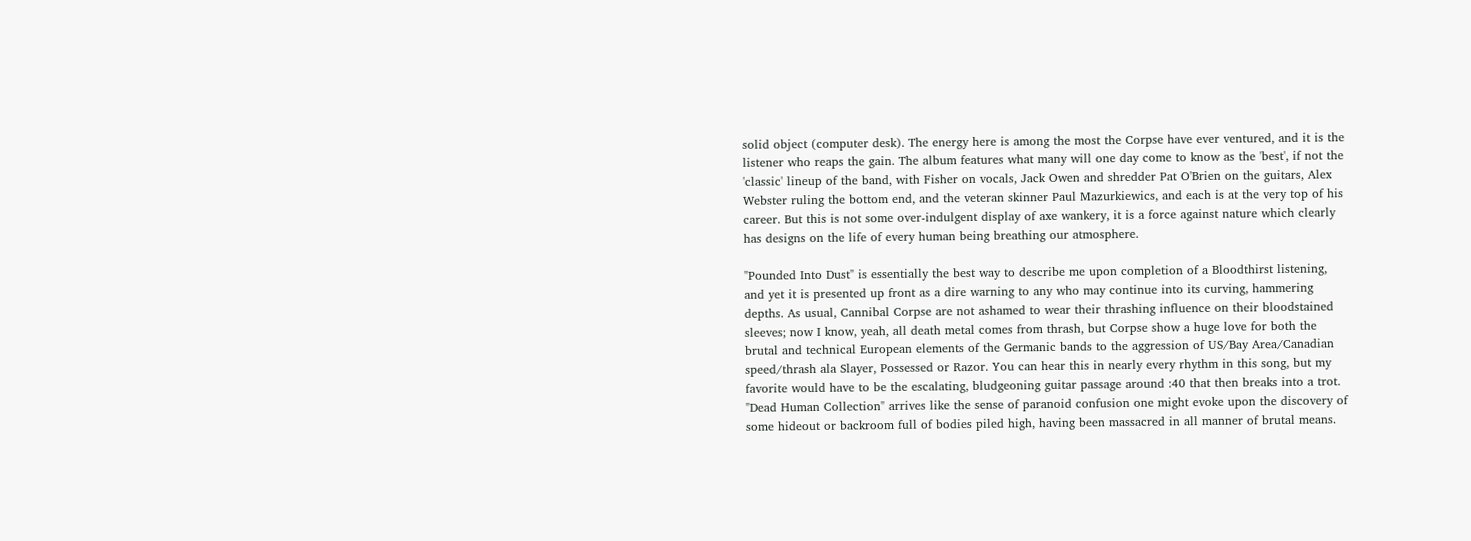solid object (computer desk). The energy here is among the most the Corpse have ever ventured, and it is the listener who reaps the gain. The album features what many will one day come to know as the 'best', if not the 'classic' lineup of the band, with Fisher on vocals, Jack Owen and shredder Pat O'Brien on the guitars, Alex Webster ruling the bottom end, and the veteran skinner Paul Mazurkiewics, and each is at the very top of his career. But this is not some over-indulgent display of axe wankery, it is a force against nature which clearly has designs on the life of every human being breathing our atmosphere.

"Pounded Into Dust" is essentially the best way to describe me upon completion of a Bloodthirst listening, and yet it is presented up front as a dire warning to any who may continue into its curving, hammering depths. As usual, Cannibal Corpse are not ashamed to wear their thrashing influence on their bloodstained sleeves; now I know, yeah, all death metal comes from thrash, but Corpse show a huge love for both the brutal and technical European elements of the Germanic bands to the aggression of US/Bay Area/Canadian speed/thrash ala Slayer, Possessed or Razor. You can hear this in nearly every rhythm in this song, but my favorite would have to be the escalating, bludgeoning guitar passage around :40 that then breaks into a trot. "Dead Human Collection" arrives like the sense of paranoid confusion one might evoke upon the discovery of some hideout or backroom full of bodies piled high, having been massacred in all manner of brutal means.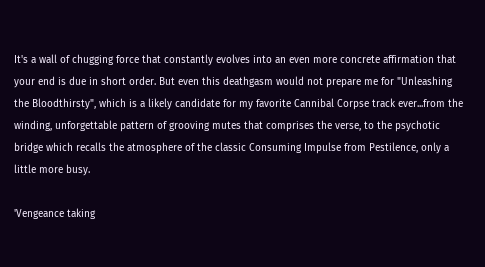It's a wall of chugging force that constantly evolves into an even more concrete affirmation that your end is due in short order. But even this deathgasm would not prepare me for "Unleashing the Bloodthirsty", which is a likely candidate for my favorite Cannibal Corpse track ever...from the winding, unforgettable pattern of grooving mutes that comprises the verse, to the psychotic bridge which recalls the atmosphere of the classic Consuming Impulse from Pestilence, only a little more busy.

'Vengeance taking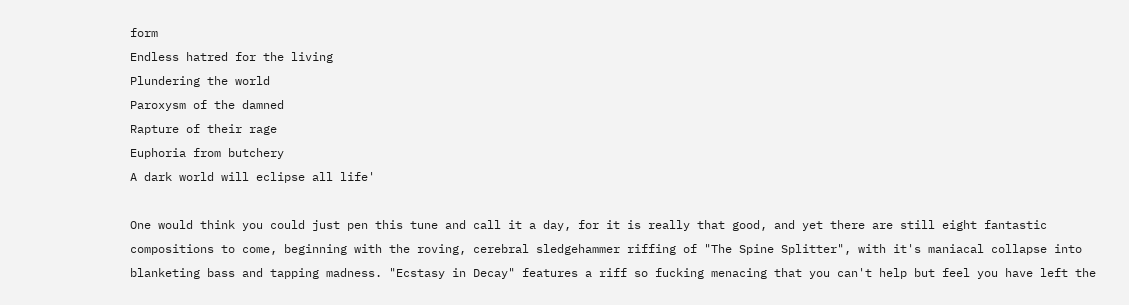form
Endless hatred for the living
Plundering the world
Paroxysm of the damned
Rapture of their rage
Euphoria from butchery
A dark world will eclipse all life'

One would think you could just pen this tune and call it a day, for it is really that good, and yet there are still eight fantastic compositions to come, beginning with the roving, cerebral sledgehammer riffing of "The Spine Splitter", with it's maniacal collapse into blanketing bass and tapping madness. "Ecstasy in Decay" features a riff so fucking menacing that you can't help but feel you have left the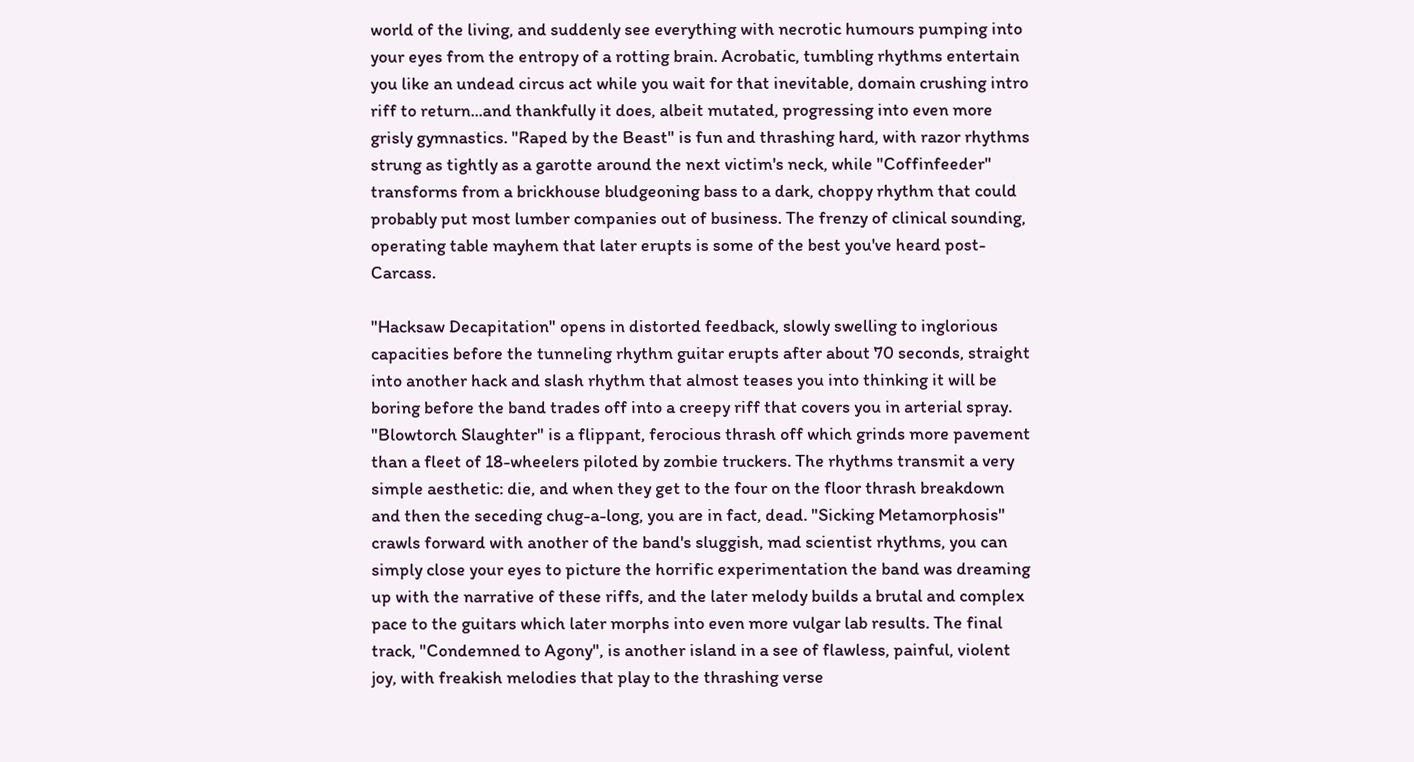world of the living, and suddenly see everything with necrotic humours pumping into your eyes from the entropy of a rotting brain. Acrobatic, tumbling rhythms entertain you like an undead circus act while you wait for that inevitable, domain crushing intro riff to return...and thankfully it does, albeit mutated, progressing into even more grisly gymnastics. "Raped by the Beast" is fun and thrashing hard, with razor rhythms strung as tightly as a garotte around the next victim's neck, while "Coffinfeeder" transforms from a brickhouse bludgeoning bass to a dark, choppy rhythm that could probably put most lumber companies out of business. The frenzy of clinical sounding, operating table mayhem that later erupts is some of the best you've heard post-Carcass.

"Hacksaw Decapitation" opens in distorted feedback, slowly swelling to inglorious capacities before the tunneling rhythm guitar erupts after about 70 seconds, straight into another hack and slash rhythm that almost teases you into thinking it will be boring before the band trades off into a creepy riff that covers you in arterial spray. "Blowtorch Slaughter" is a flippant, ferocious thrash off which grinds more pavement than a fleet of 18-wheelers piloted by zombie truckers. The rhythms transmit a very simple aesthetic: die, and when they get to the four on the floor thrash breakdown and then the seceding chug-a-long, you are in fact, dead. "Sicking Metamorphosis" crawls forward with another of the band's sluggish, mad scientist rhythms, you can simply close your eyes to picture the horrific experimentation the band was dreaming up with the narrative of these riffs, and the later melody builds a brutal and complex pace to the guitars which later morphs into even more vulgar lab results. The final track, "Condemned to Agony", is another island in a see of flawless, painful, violent joy, with freakish melodies that play to the thrashing verse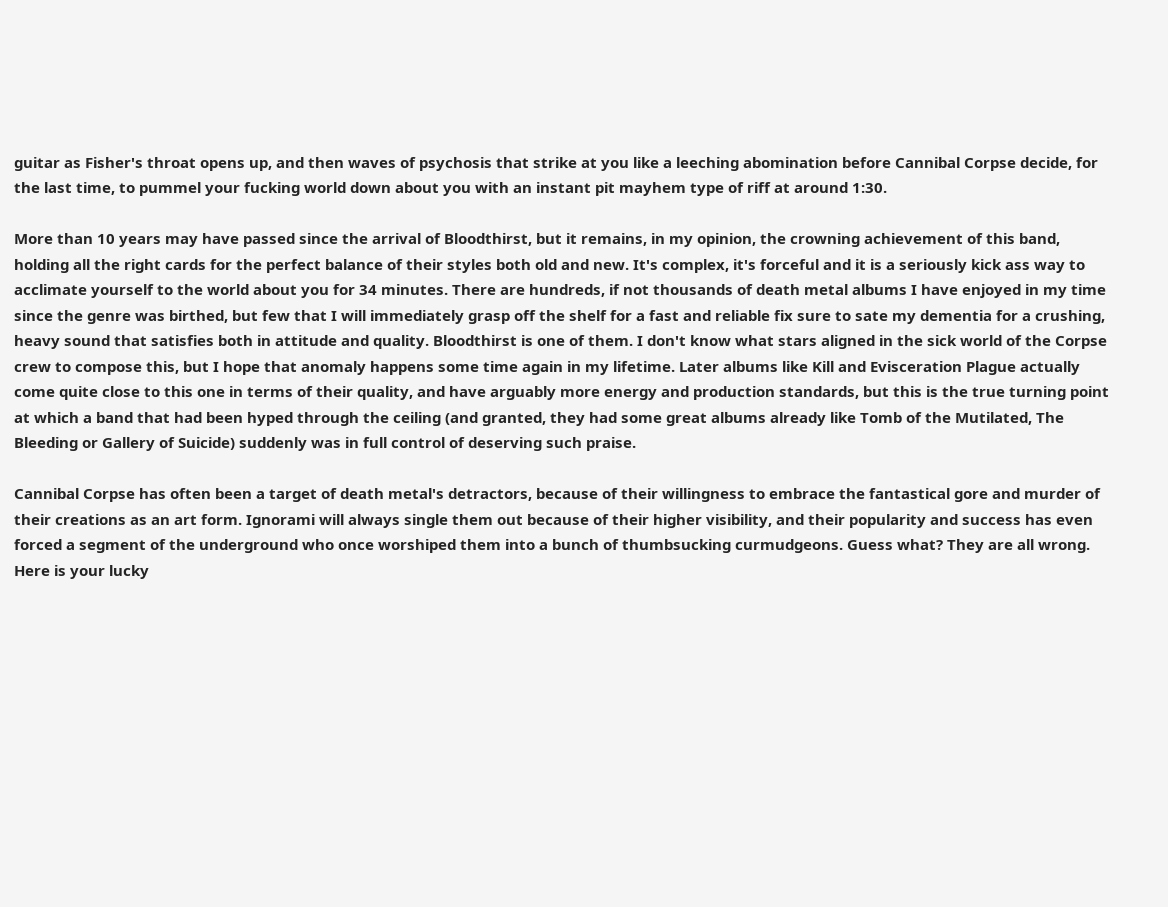guitar as Fisher's throat opens up, and then waves of psychosis that strike at you like a leeching abomination before Cannibal Corpse decide, for the last time, to pummel your fucking world down about you with an instant pit mayhem type of riff at around 1:30.

More than 10 years may have passed since the arrival of Bloodthirst, but it remains, in my opinion, the crowning achievement of this band, holding all the right cards for the perfect balance of their styles both old and new. It's complex, it's forceful and it is a seriously kick ass way to acclimate yourself to the world about you for 34 minutes. There are hundreds, if not thousands of death metal albums I have enjoyed in my time since the genre was birthed, but few that I will immediately grasp off the shelf for a fast and reliable fix sure to sate my dementia for a crushing, heavy sound that satisfies both in attitude and quality. Bloodthirst is one of them. I don't know what stars aligned in the sick world of the Corpse crew to compose this, but I hope that anomaly happens some time again in my lifetime. Later albums like Kill and Evisceration Plague actually come quite close to this one in terms of their quality, and have arguably more energy and production standards, but this is the true turning point at which a band that had been hyped through the ceiling (and granted, they had some great albums already like Tomb of the Mutilated, The Bleeding or Gallery of Suicide) suddenly was in full control of deserving such praise.

Cannibal Corpse has often been a target of death metal's detractors, because of their willingness to embrace the fantastical gore and murder of their creations as an art form. Ignorami will always single them out because of their higher visibility, and their popularity and success has even forced a segment of the underground who once worshiped them into a bunch of thumbsucking curmudgeons. Guess what? They are all wrong. Here is your lucky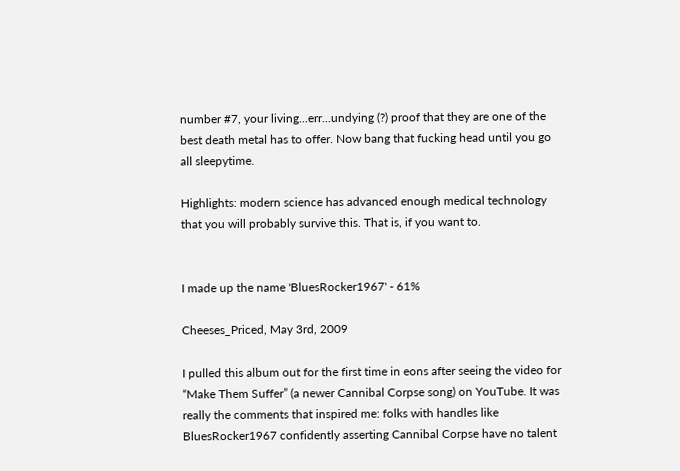number #7, your living...err...undying (?) proof that they are one of the best death metal has to offer. Now bang that fucking head until you go all sleepytime.

Highlights: modern science has advanced enough medical technology that you will probably survive this. That is, if you want to.


I made up the name 'BluesRocker1967' - 61%

Cheeses_Priced, May 3rd, 2009

I pulled this album out for the first time in eons after seeing the video for “Make Them Suffer” (a newer Cannibal Corpse song) on YouTube. It was really the comments that inspired me: folks with handles like BluesRocker1967 confidently asserting Cannibal Corpse have no talent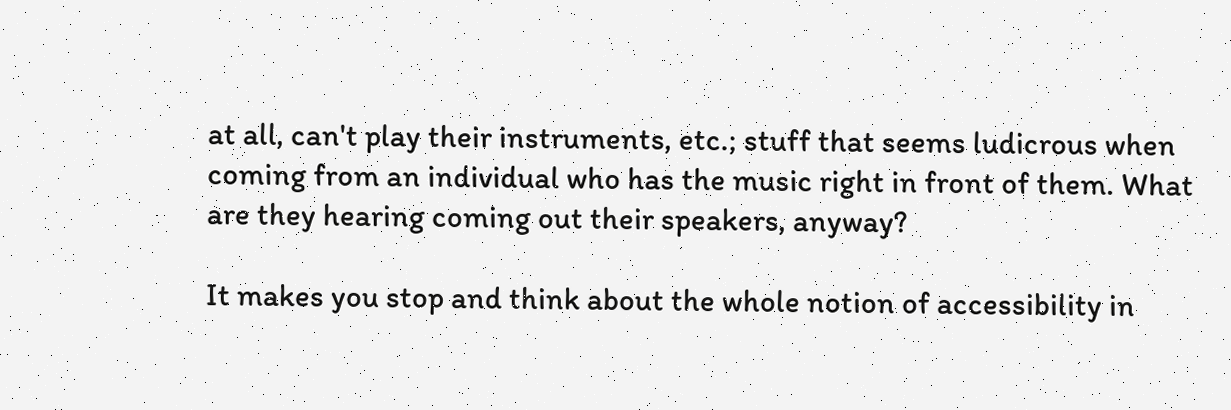at all, can't play their instruments, etc.; stuff that seems ludicrous when coming from an individual who has the music right in front of them. What are they hearing coming out their speakers, anyway?

It makes you stop and think about the whole notion of accessibility in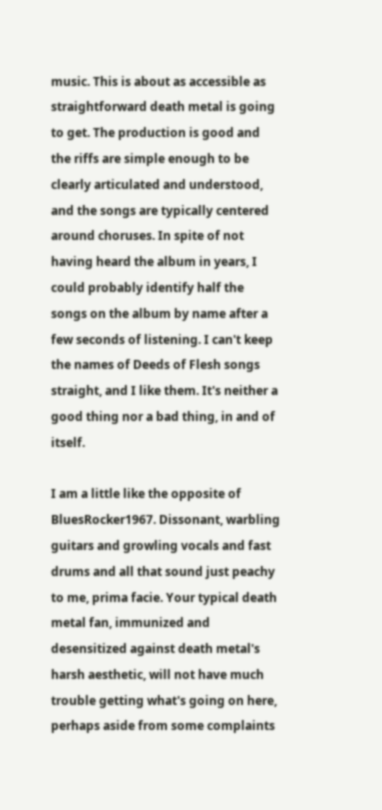music. This is about as accessible as straightforward death metal is going to get. The production is good and the riffs are simple enough to be clearly articulated and understood, and the songs are typically centered around choruses. In spite of not having heard the album in years, I could probably identify half the songs on the album by name after a few seconds of listening. I can't keep the names of Deeds of Flesh songs straight, and I like them. It's neither a good thing nor a bad thing, in and of itself.

I am a little like the opposite of BluesRocker1967. Dissonant, warbling guitars and growling vocals and fast drums and all that sound just peachy to me, prima facie. Your typical death metal fan, immunized and desensitized against death metal's harsh aesthetic, will not have much trouble getting what's going on here, perhaps aside from some complaints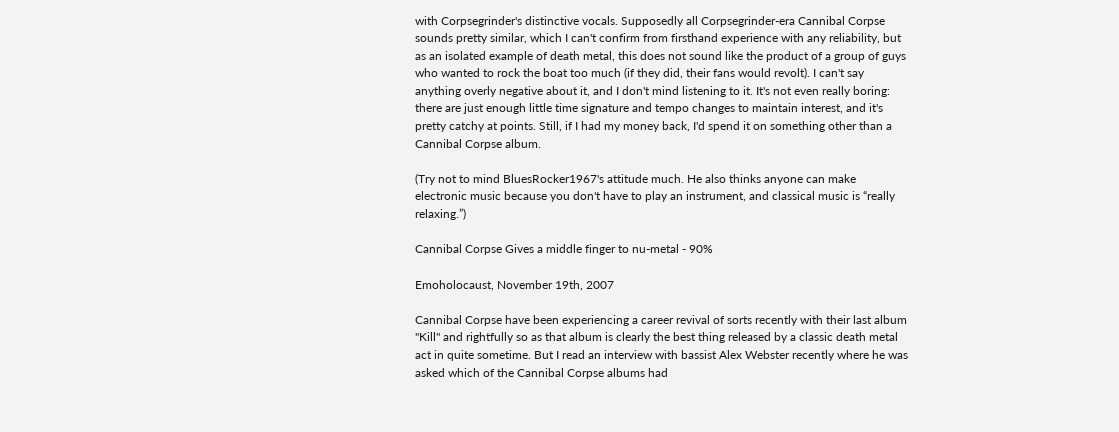with Corpsegrinder's distinctive vocals. Supposedly all Corpsegrinder-era Cannibal Corpse sounds pretty similar, which I can't confirm from firsthand experience with any reliability, but as an isolated example of death metal, this does not sound like the product of a group of guys who wanted to rock the boat too much (if they did, their fans would revolt). I can't say anything overly negative about it, and I don't mind listening to it. It's not even really boring: there are just enough little time signature and tempo changes to maintain interest, and it's pretty catchy at points. Still, if I had my money back, I'd spend it on something other than a Cannibal Corpse album.

(Try not to mind BluesRocker1967's attitude much. He also thinks anyone can make electronic music because you don't have to play an instrument, and classical music is “really relaxing.”)

Cannibal Corpse Gives a middle finger to nu-metal - 90%

Emoholocaust, November 19th, 2007

Cannibal Corpse have been experiencing a career revival of sorts recently with their last album "Kill" and rightfully so as that album is clearly the best thing released by a classic death metal act in quite sometime. But I read an interview with bassist Alex Webster recently where he was asked which of the Cannibal Corpse albums had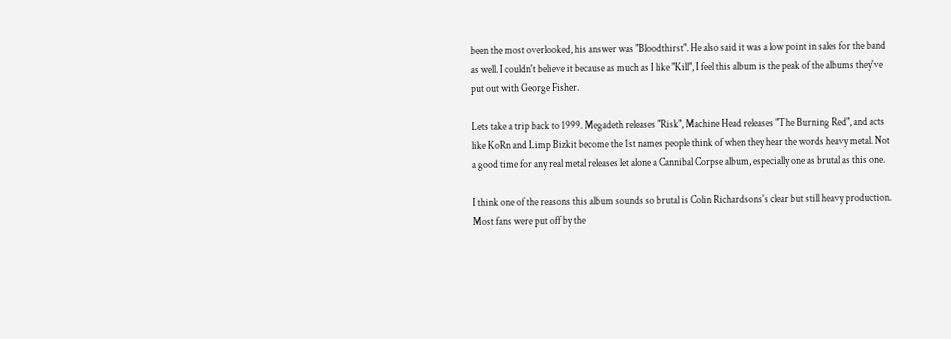been the most overlooked, his answer was "Bloodthirst". He also said it was a low point in sales for the band as well. I couldn't believe it because as much as I like "Kill", I feel this album is the peak of the albums they've put out with George Fisher.

Lets take a trip back to 1999. Megadeth releases "Risk", Machine Head releases "The Burning Red", and acts like KoRn and Limp Bizkit become the 1st names people think of when they hear the words heavy metal. Not a good time for any real metal releases let alone a Cannibal Corpse album, especially one as brutal as this one.

I think one of the reasons this album sounds so brutal is Colin Richardsons's clear but still heavy production. Most fans were put off by the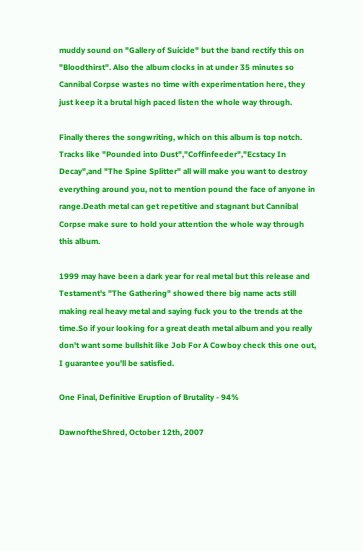muddy sound on "Gallery of Suicide" but the band rectify this on "Bloodthirst". Also the album clocks in at under 35 minutes so Cannibal Corpse wastes no time with experimentation here, they just keep it a brutal high paced listen the whole way through.

Finally theres the songwriting, which on this album is top notch. Tracks like "Pounded into Dust","Coffinfeeder","Ecstacy In Decay",and "The Spine Splitter" all will make you want to destroy everything around you, not to mention pound the face of anyone in range.Death metal can get repetitive and stagnant but Cannibal Corpse make sure to hold your attention the whole way through this album.

1999 may have been a dark year for real metal but this release and Testament's "The Gathering" showed there big name acts still making real heavy metal and saying fuck you to the trends at the time.So if your looking for a great death metal album and you really don't want some bullshit like Job For A Cowboy check this one out, I guarantee you'll be satisfied.

One Final, Definitive Eruption of Brutality - 94%

DawnoftheShred, October 12th, 2007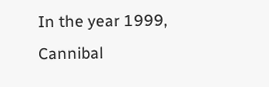In the year 1999, Cannibal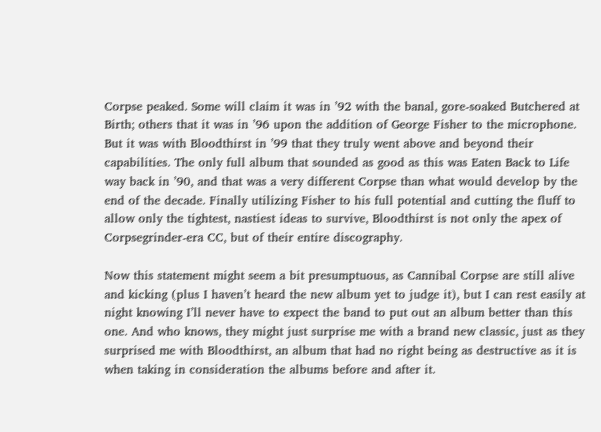Corpse peaked. Some will claim it was in ’92 with the banal, gore-soaked Butchered at Birth; others that it was in ’96 upon the addition of George Fisher to the microphone. But it was with Bloodthirst in ’99 that they truly went above and beyond their capabilities. The only full album that sounded as good as this was Eaten Back to Life way back in ’90, and that was a very different Corpse than what would develop by the end of the decade. Finally utilizing Fisher to his full potential and cutting the fluff to allow only the tightest, nastiest ideas to survive, Bloodthirst is not only the apex of Corpsegrinder-era CC, but of their entire discography.

Now this statement might seem a bit presumptuous, as Cannibal Corpse are still alive and kicking (plus I haven’t heard the new album yet to judge it), but I can rest easily at night knowing I’ll never have to expect the band to put out an album better than this one. And who knows, they might just surprise me with a brand new classic, just as they surprised me with Bloodthirst, an album that had no right being as destructive as it is when taking in consideration the albums before and after it.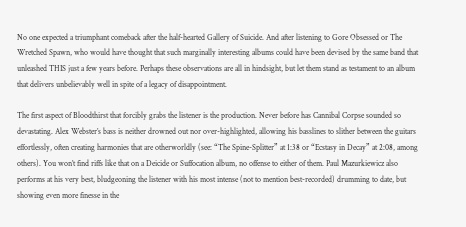No one expected a triumphant comeback after the half-hearted Gallery of Suicide. And after listening to Gore Obsessed or The Wretched Spawn, who would have thought that such marginally interesting albums could have been devised by the same band that unleashed THIS just a few years before. Perhaps these observations are all in hindsight, but let them stand as testament to an album that delivers unbelievably well in spite of a legacy of disappointment.

The first aspect of Bloodthirst that forcibly grabs the listener is the production. Never before has Cannibal Corpse sounded so devastating. Alex Webster’s bass is neither drowned out nor over-highlighted, allowing his basslines to slither between the guitars effortlessly, often creating harmonies that are otherworldly (see: “The Spine-Splitter” at 1:38 or “Ecstasy in Decay” at 2:08, among others). You won’t find riffs like that on a Deicide or Suffocation album, no offense to either of them. Paul Mazurkiewicz also performs at his very best, bludgeoning the listener with his most intense (not to mention best-recorded) drumming to date, but showing even more finesse in the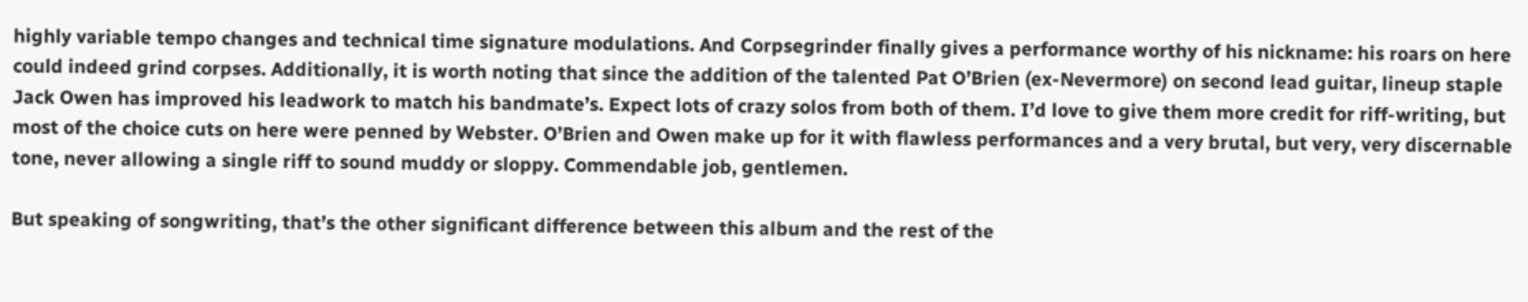highly variable tempo changes and technical time signature modulations. And Corpsegrinder finally gives a performance worthy of his nickname: his roars on here could indeed grind corpses. Additionally, it is worth noting that since the addition of the talented Pat O’Brien (ex-Nevermore) on second lead guitar, lineup staple Jack Owen has improved his leadwork to match his bandmate’s. Expect lots of crazy solos from both of them. I’d love to give them more credit for riff-writing, but most of the choice cuts on here were penned by Webster. O’Brien and Owen make up for it with flawless performances and a very brutal, but very, very discernable tone, never allowing a single riff to sound muddy or sloppy. Commendable job, gentlemen.

But speaking of songwriting, that’s the other significant difference between this album and the rest of the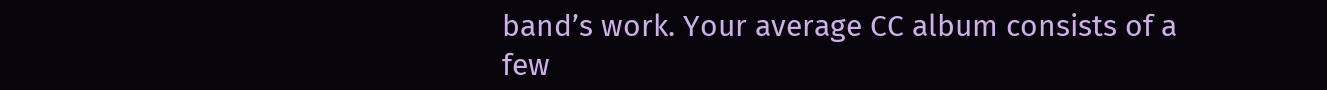band’s work. Your average CC album consists of a few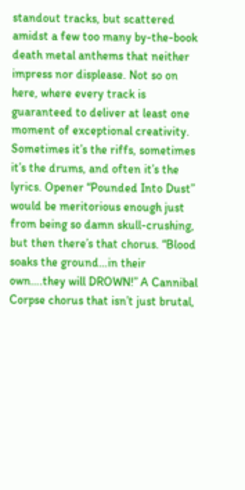standout tracks, but scattered amidst a few too many by-the-book death metal anthems that neither impress nor displease. Not so on here, where every track is guaranteed to deliver at least one moment of exceptional creativity. Sometimes it’s the riffs, sometimes it’s the drums, and often it’s the lyrics. Opener “Pounded Into Dust” would be meritorious enough just from being so damn skull-crushing, but then there’s that chorus. “Blood soaks the ground…in their own….they will DROWN!” A Cannibal Corpse chorus that isn’t just brutal,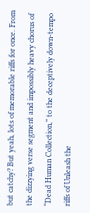but catchy? But yeah, lots of memorable riffs for once. From the dizzying verse segment and impossibly heavy chorus of “Dead Human Collection,” to the deceptively down-tempo riffs of Unleash the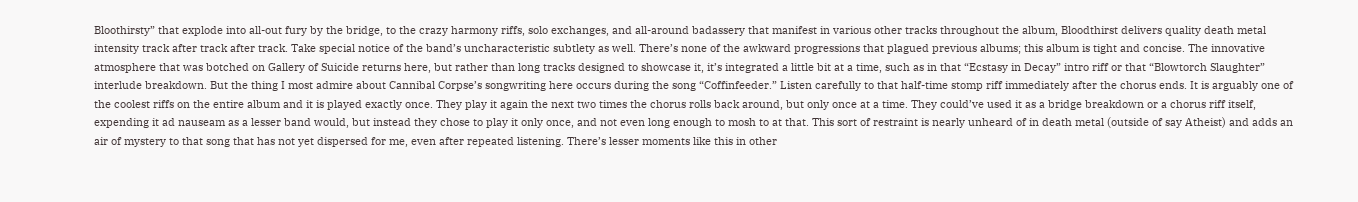Bloothirsty” that explode into all-out fury by the bridge, to the crazy harmony riffs, solo exchanges, and all-around badassery that manifest in various other tracks throughout the album, Bloodthirst delivers quality death metal intensity track after track after track. Take special notice of the band’s uncharacteristic subtlety as well. There’s none of the awkward progressions that plagued previous albums; this album is tight and concise. The innovative atmosphere that was botched on Gallery of Suicide returns here, but rather than long tracks designed to showcase it, it’s integrated a little bit at a time, such as in that “Ecstasy in Decay” intro riff or that “Blowtorch Slaughter” interlude breakdown. But the thing I most admire about Cannibal Corpse’s songwriting here occurs during the song “Coffinfeeder.” Listen carefully to that half-time stomp riff immediately after the chorus ends. It is arguably one of the coolest riffs on the entire album and it is played exactly once. They play it again the next two times the chorus rolls back around, but only once at a time. They could’ve used it as a bridge breakdown or a chorus riff itself, expending it ad nauseam as a lesser band would, but instead they chose to play it only once, and not even long enough to mosh to at that. This sort of restraint is nearly unheard of in death metal (outside of say Atheist) and adds an air of mystery to that song that has not yet dispersed for me, even after repeated listening. There’s lesser moments like this in other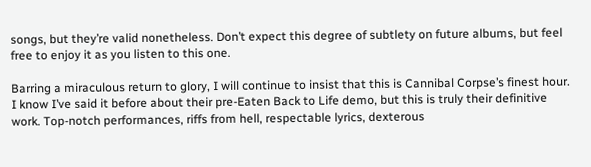songs, but they’re valid nonetheless. Don’t expect this degree of subtlety on future albums, but feel free to enjoy it as you listen to this one.

Barring a miraculous return to glory, I will continue to insist that this is Cannibal Corpse’s finest hour. I know I’ve said it before about their pre-Eaten Back to Life demo, but this is truly their definitive work. Top-notch performances, riffs from hell, respectable lyrics, dexterous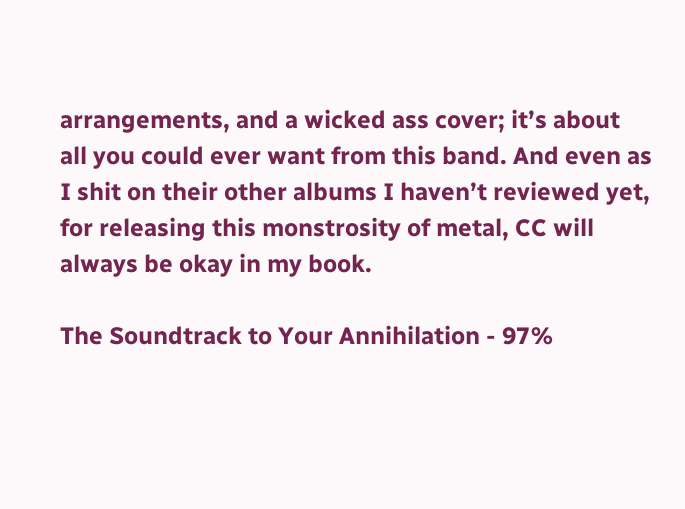arrangements, and a wicked ass cover; it’s about all you could ever want from this band. And even as I shit on their other albums I haven’t reviewed yet, for releasing this monstrosity of metal, CC will always be okay in my book.

The Soundtrack to Your Annihilation - 97%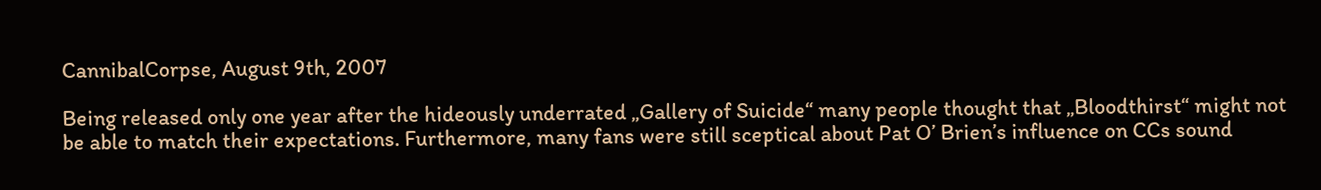CannibalCorpse, August 9th, 2007

Being released only one year after the hideously underrated „Gallery of Suicide“ many people thought that „Bloodthirst“ might not be able to match their expectations. Furthermore, many fans were still sceptical about Pat O’ Brien’s influence on CCs sound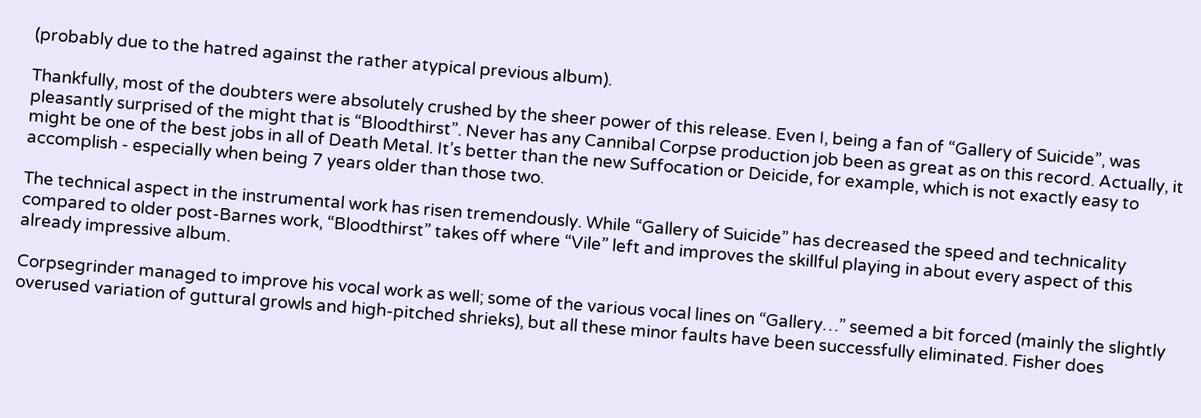(probably due to the hatred against the rather atypical previous album).

Thankfully, most of the doubters were absolutely crushed by the sheer power of this release. Even I, being a fan of “Gallery of Suicide”, was pleasantly surprised of the might that is “Bloodthirst”. Never has any Cannibal Corpse production job been as great as on this record. Actually, it might be one of the best jobs in all of Death Metal. It’s better than the new Suffocation or Deicide, for example, which is not exactly easy to accomplish - especially when being 7 years older than those two.

The technical aspect in the instrumental work has risen tremendously. While “Gallery of Suicide” has decreased the speed and technicality compared to older post-Barnes work, “Bloodthirst” takes off where “Vile” left and improves the skillful playing in about every aspect of this already impressive album.

Corpsegrinder managed to improve his vocal work as well; some of the various vocal lines on “Gallery…” seemed a bit forced (mainly the slightly overused variation of guttural growls and high-pitched shrieks), but all these minor faults have been successfully eliminated. Fisher does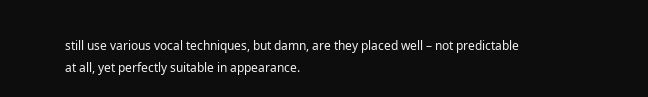still use various vocal techniques, but damn, are they placed well – not predictable at all, yet perfectly suitable in appearance.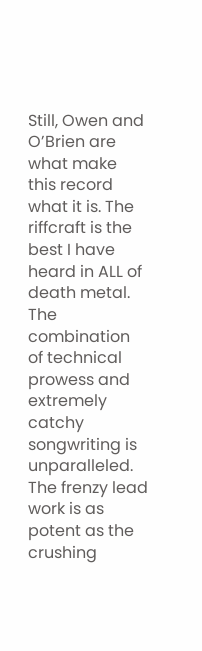Still, Owen and O’Brien are what make this record what it is. The riffcraft is the best I have heard in ALL of death metal. The combination of technical prowess and extremely catchy songwriting is unparalleled. The frenzy lead work is as potent as the crushing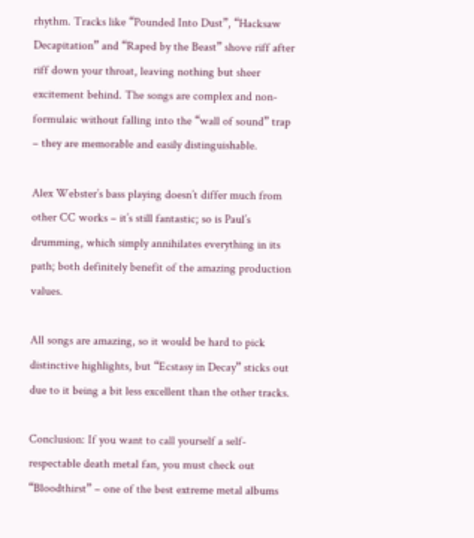rhythm. Tracks like “Pounded Into Dust”, “Hacksaw Decapitation” and “Raped by the Beast” shove riff after riff down your throat, leaving nothing but sheer excitement behind. The songs are complex and non-formulaic without falling into the “wall of sound” trap – they are memorable and easily distinguishable.

Alex Webster’s bass playing doesn’t differ much from other CC works – it’s still fantastic; so is Paul’s drumming, which simply annihilates everything in its path; both definitely benefit of the amazing production values.

All songs are amazing, so it would be hard to pick distinctive highlights, but “Ecstasy in Decay” sticks out due to it being a bit less excellent than the other tracks.

Conclusion: If you want to call yourself a self-respectable death metal fan, you must check out “Bloodthirst” – one of the best extreme metal albums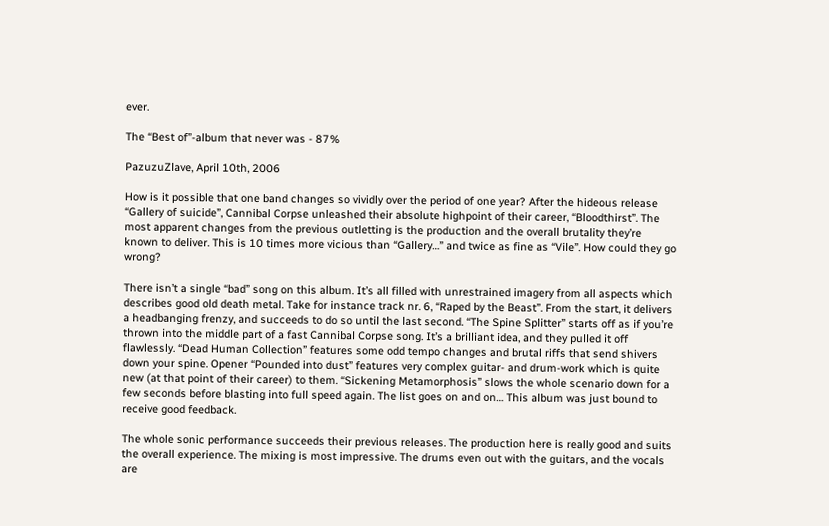ever.

The “Best of”-album that never was - 87%

PazuzuZlave, April 10th, 2006

How is it possible that one band changes so vividly over the period of one year? After the hideous release “Gallery of suicide”, Cannibal Corpse unleashed their absolute highpoint of their career, “Bloodthirst”. The most apparent changes from the previous outletting is the production and the overall brutality they’re known to deliver. This is 10 times more vicious than “Gallery…” and twice as fine as “Vile”. How could they go wrong?

There isn’t a single “bad” song on this album. It’s all filled with unrestrained imagery from all aspects which describes good old death metal. Take for instance track nr. 6, “Raped by the Beast”. From the start, it delivers a headbanging frenzy, and succeeds to do so until the last second. “The Spine Splitter” starts off as if you’re thrown into the middle part of a fast Cannibal Corpse song. It’s a brilliant idea, and they pulled it off flawlessly. “Dead Human Collection” features some odd tempo changes and brutal riffs that send shivers down your spine. Opener “Pounded into dust” features very complex guitar- and drum-work which is quite new (at that point of their career) to them. “Sickening Metamorphosis” slows the whole scenario down for a few seconds before blasting into full speed again. The list goes on and on… This album was just bound to receive good feedback.

The whole sonic performance succeeds their previous releases. The production here is really good and suits the overall experience. The mixing is most impressive. The drums even out with the guitars, and the vocals are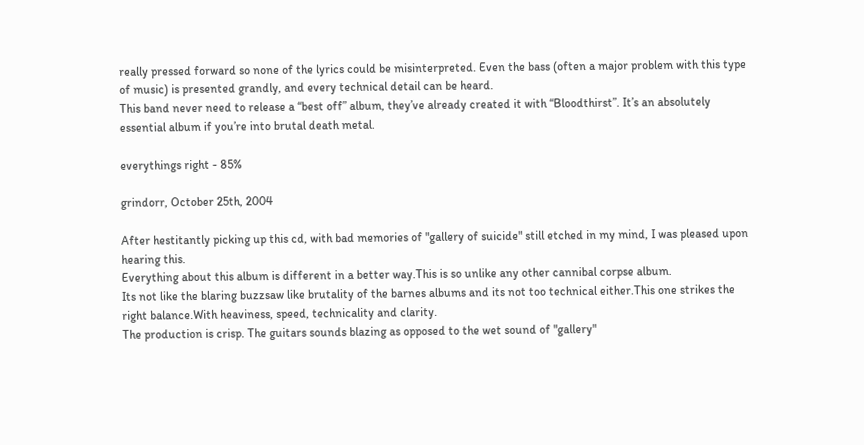really pressed forward so none of the lyrics could be misinterpreted. Even the bass (often a major problem with this type of music) is presented grandly, and every technical detail can be heard.
This band never need to release a “best off” album, they’ve already created it with “Bloodthirst”. It’s an absolutely essential album if you’re into brutal death metal.

everythings right - 85%

grindorr, October 25th, 2004

After hestitantly picking up this cd, with bad memories of "gallery of suicide" still etched in my mind, I was pleased upon hearing this.
Everything about this album is different in a better way.This is so unlike any other cannibal corpse album.
Its not like the blaring buzzsaw like brutality of the barnes albums and its not too technical either.This one strikes the right balance.With heaviness, speed, technicality and clarity.
The production is crisp. The guitars sounds blazing as opposed to the wet sound of "gallery"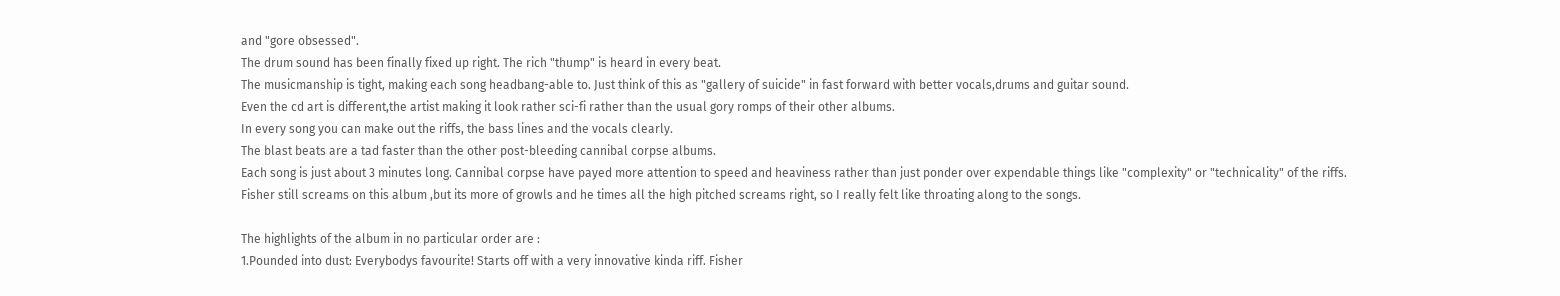and "gore obsessed".
The drum sound has been finally fixed up right. The rich "thump" is heard in every beat.
The musicmanship is tight, making each song headbang-able to. Just think of this as "gallery of suicide" in fast forward with better vocals,drums and guitar sound.
Even the cd art is different,the artist making it look rather sci-fi rather than the usual gory romps of their other albums.
In every song you can make out the riffs, the bass lines and the vocals clearly.
The blast beats are a tad faster than the other post-bleeding cannibal corpse albums.
Each song is just about 3 minutes long. Cannibal corpse have payed more attention to speed and heaviness rather than just ponder over expendable things like "complexity" or "technicality" of the riffs.
Fisher still screams on this album ,but its more of growls and he times all the high pitched screams right, so I really felt like throating along to the songs.

The highlights of the album in no particular order are :
1.Pounded into dust: Everybodys favourite! Starts off with a very innovative kinda riff. Fisher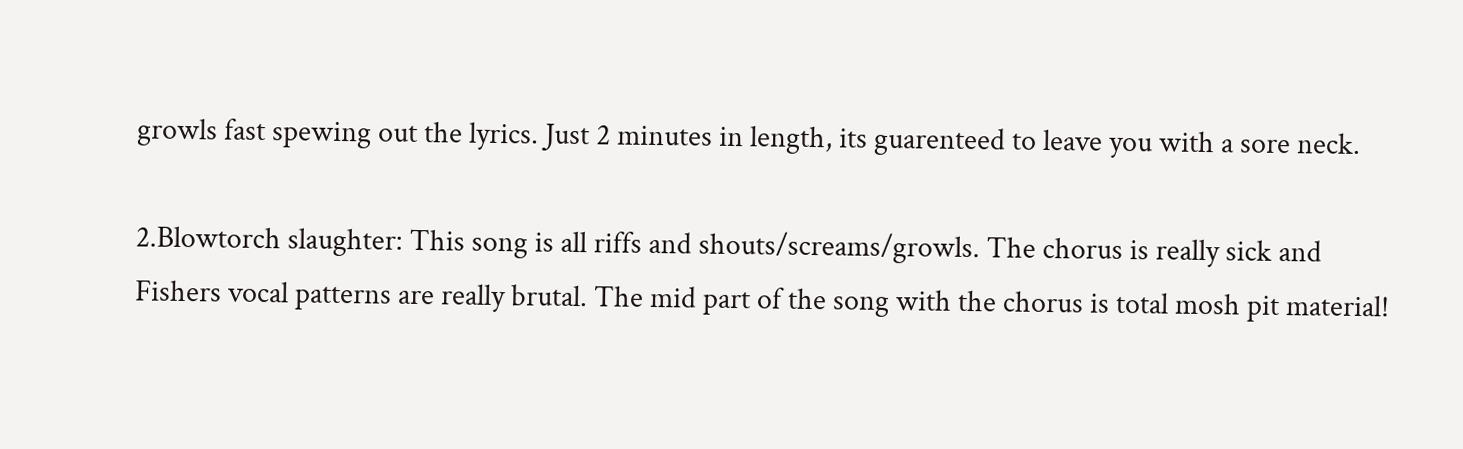growls fast spewing out the lyrics. Just 2 minutes in length, its guarenteed to leave you with a sore neck.

2.Blowtorch slaughter: This song is all riffs and shouts/screams/growls. The chorus is really sick and Fishers vocal patterns are really brutal. The mid part of the song with the chorus is total mosh pit material!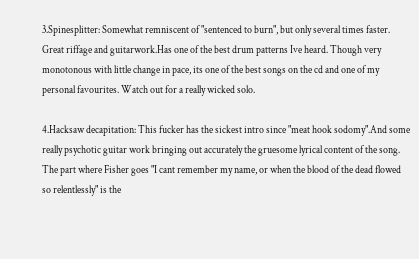3.Spinesplitter: Somewhat remniscent of "sentenced to burn", but only several times faster. Great riffage and guitarwork.Has one of the best drum patterns Ive heard. Though very monotonous with little change in pace, its one of the best songs on the cd and one of my personal favourites. Watch out for a really wicked solo.

4.Hacksaw decapitation: This fucker has the sickest intro since "meat hook sodomy".And some really psychotic guitar work bringing out accurately the gruesome lyrical content of the song. The part where Fisher goes "I cant remember my name, or when the blood of the dead flowed so relentlessly" is the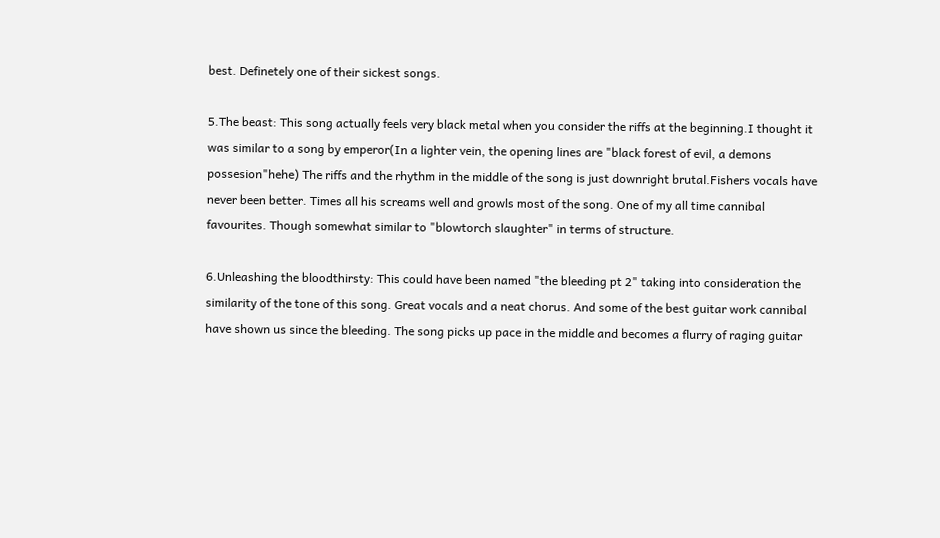best. Definetely one of their sickest songs.

5.The beast: This song actually feels very black metal when you consider the riffs at the beginning.I thought it was similar to a song by emperor(In a lighter vein, the opening lines are "black forest of evil, a demons possesion"hehe) The riffs and the rhythm in the middle of the song is just downright brutal.Fishers vocals have never been better. Times all his screams well and growls most of the song. One of my all time cannibal favourites. Though somewhat similar to "blowtorch slaughter" in terms of structure.

6.Unleashing the bloodthirsty: This could have been named "the bleeding pt 2" taking into consideration the similarity of the tone of this song. Great vocals and a neat chorus. And some of the best guitar work cannibal have shown us since the bleeding. The song picks up pace in the middle and becomes a flurry of raging guitar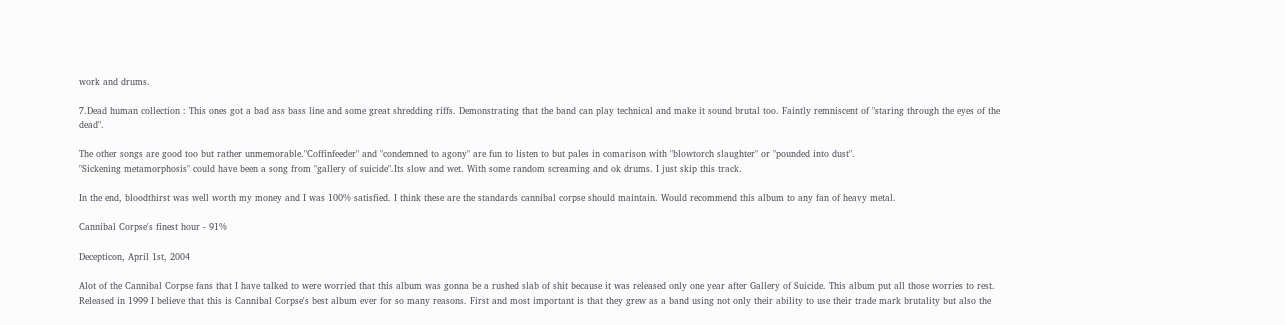work and drums.

7.Dead human collection : This ones got a bad ass bass line and some great shredding riffs. Demonstrating that the band can play technical and make it sound brutal too. Faintly remniscent of "staring through the eyes of the dead".

The other songs are good too but rather unmemorable."Coffinfeeder" and "condemned to agony" are fun to listen to but pales in comarison with "blowtorch slaughter" or "pounded into dust".
"Sickening metamorphosis" could have been a song from "gallery of suicide".Its slow and wet. With some random screaming and ok drums. I just skip this track.

In the end, bloodthirst was well worth my money and I was 100% satisfied. I think these are the standards cannibal corpse should maintain. Would recommend this album to any fan of heavy metal.

Cannibal Corpse's finest hour - 91%

Decepticon, April 1st, 2004

Alot of the Cannibal Corpse fans that I have talked to were worried that this album was gonna be a rushed slab of shit because it was released only one year after Gallery of Suicide. This album put all those worries to rest. Released in 1999 I believe that this is Cannibal Corpse's best album ever for so many reasons. First and most important is that they grew as a band using not only their ability to use their trade mark brutality but also the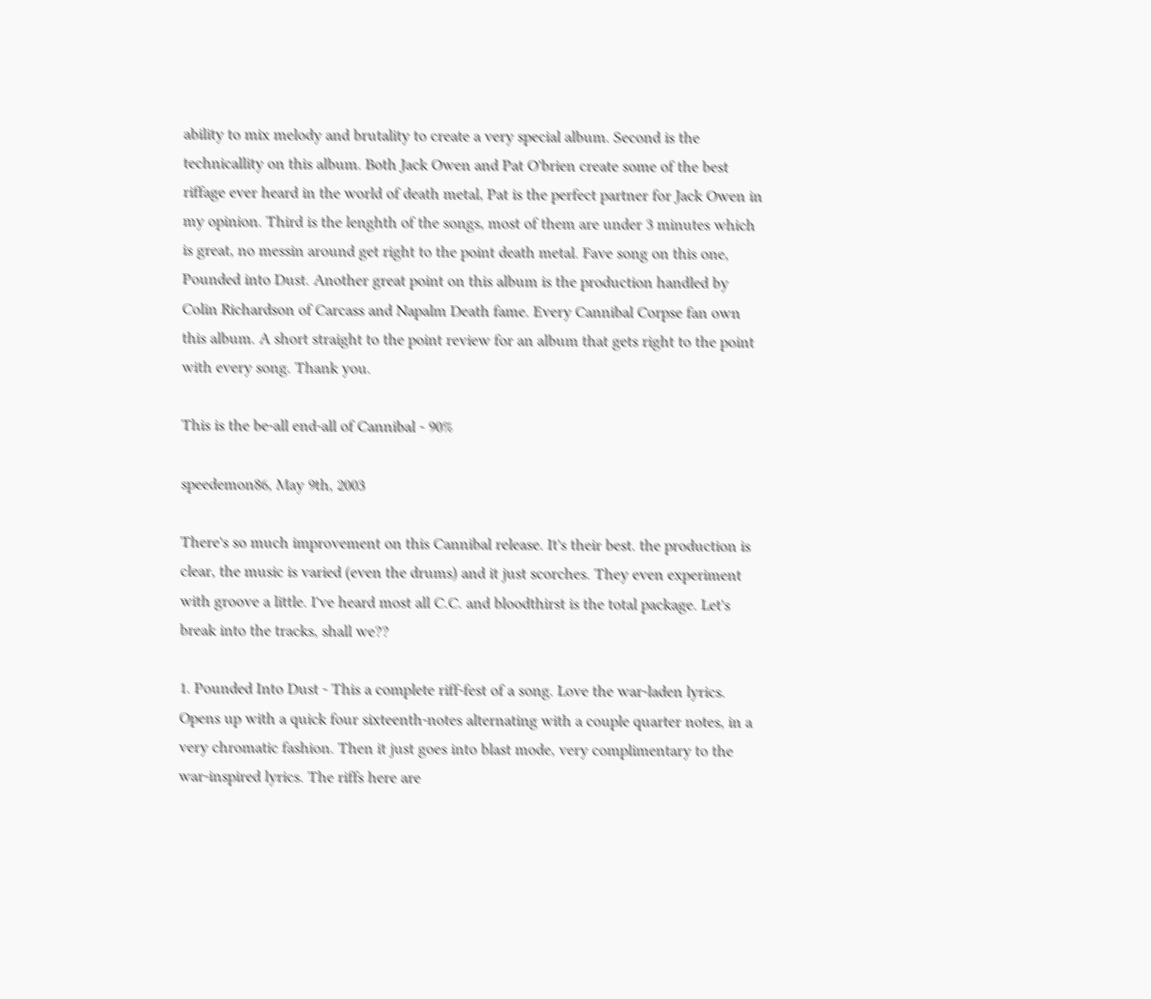ability to mix melody and brutality to create a very special album. Second is the technicallity on this album. Both Jack Owen and Pat O'brien create some of the best riffage ever heard in the world of death metal, Pat is the perfect partner for Jack Owen in my opinion. Third is the lenghth of the songs, most of them are under 3 minutes which is great, no messin around get right to the point death metal. Fave song on this one, Pounded into Dust. Another great point on this album is the production handled by Colin Richardson of Carcass and Napalm Death fame. Every Cannibal Corpse fan own this album. A short straight to the point review for an album that gets right to the point with every song. Thank you.

This is the be-all end-all of Cannibal - 90%

speedemon86, May 9th, 2003

There's so much improvement on this Cannibal release. It's their best. the production is clear, the music is varied (even the drums) and it just scorches. They even experiment with groove a little. I've heard most all C.C. and bloodthirst is the total package. Let's break into the tracks, shall we??

1. Pounded Into Dust - This a complete riff-fest of a song. Love the war-laden lyrics. Opens up with a quick four sixteenth-notes alternating with a couple quarter notes, in a very chromatic fashion. Then it just goes into blast mode, very complimentary to the war-inspired lyrics. The riffs here are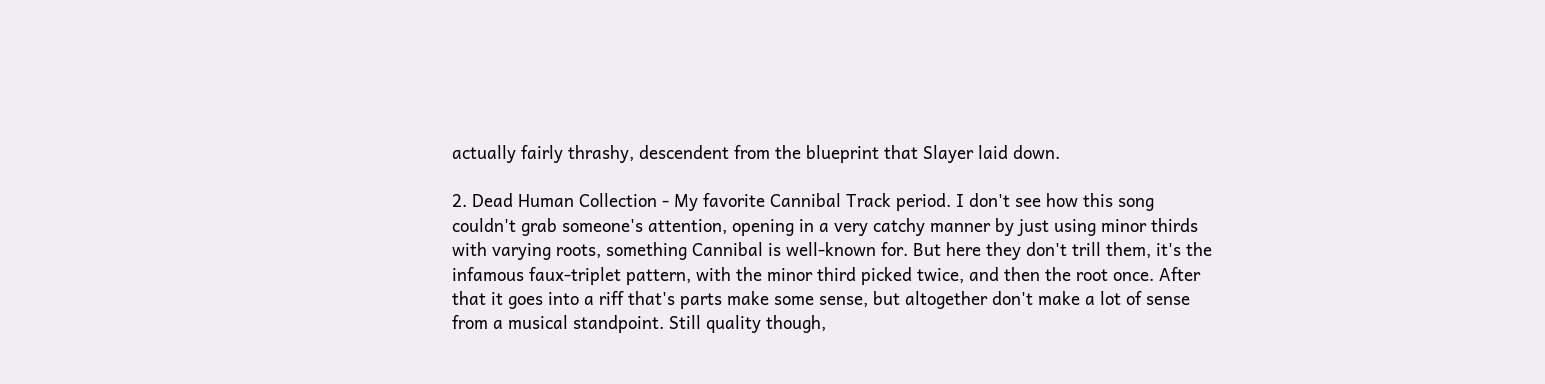actually fairly thrashy, descendent from the blueprint that Slayer laid down.

2. Dead Human Collection - My favorite Cannibal Track period. I don't see how this song couldn't grab someone's attention, opening in a very catchy manner by just using minor thirds with varying roots, something Cannibal is well-known for. But here they don't trill them, it's the infamous faux-triplet pattern, with the minor third picked twice, and then the root once. After that it goes into a riff that's parts make some sense, but altogether don't make a lot of sense from a musical standpoint. Still quality though,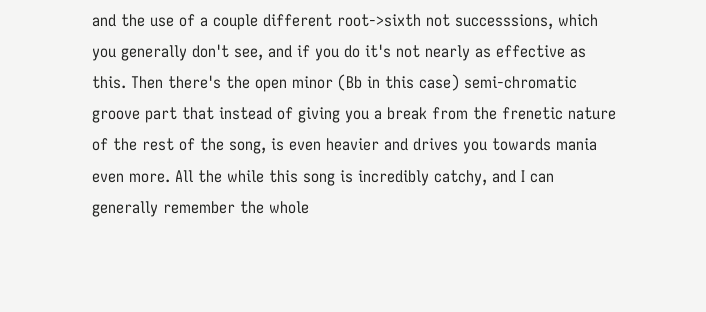and the use of a couple different root->sixth not successsions, which you generally don't see, and if you do it's not nearly as effective as this. Then there's the open minor (Bb in this case) semi-chromatic groove part that instead of giving you a break from the frenetic nature of the rest of the song, is even heavier and drives you towards mania even more. All the while this song is incredibly catchy, and I can generally remember the whole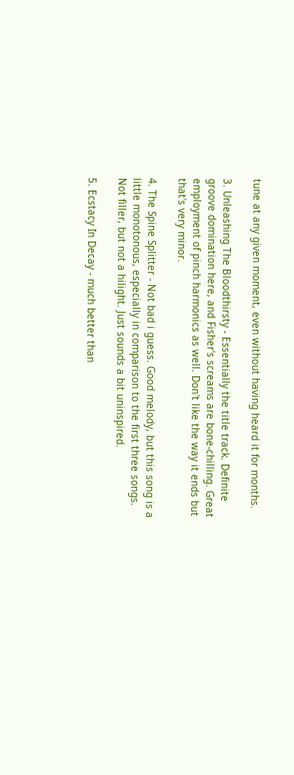tune at any given moment, even without having heard it for months.

3. Unleashing The Bloodthirsty - Essentially the title track. Definite groove domination here, and Fisher's screams are bone-chilling. Great employment of pinch harmonics as well. Don't like the way it ends but that's very minor.

4. The Spine Splitter - Not bad i guess. Good melody, but this song is a little monotonous, especially in comparison to the first three songs. Not filler, but not a hilight. Just sounds a bit uninspired.

5. Ecstacy In Decay - much better than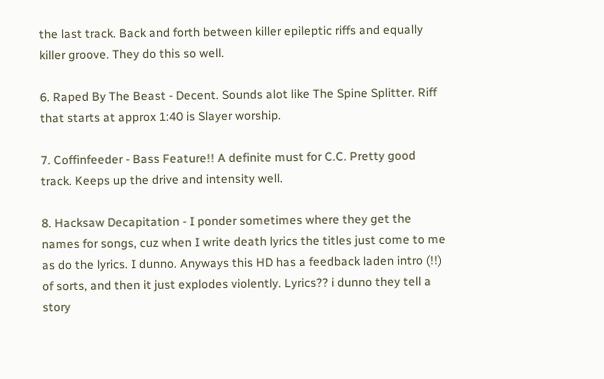the last track. Back and forth between killer epileptic riffs and equally killer groove. They do this so well.

6. Raped By The Beast - Decent. Sounds alot like The Spine Splitter. Riff that starts at approx 1:40 is Slayer worship.

7. Coffinfeeder - Bass Feature!! A definite must for C.C. Pretty good track. Keeps up the drive and intensity well.

8. Hacksaw Decapitation - I ponder sometimes where they get the names for songs, cuz when I write death lyrics the titles just come to me as do the lyrics. I dunno. Anyways this HD has a feedback laden intro (!!) of sorts, and then it just explodes violently. Lyrics?? i dunno they tell a story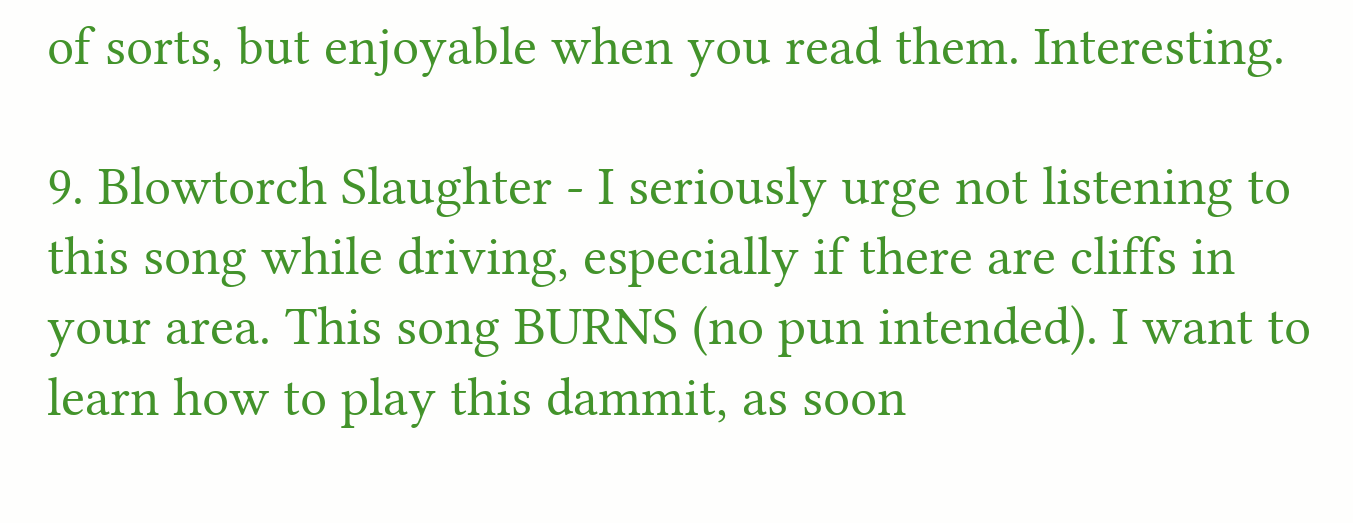of sorts, but enjoyable when you read them. Interesting.

9. Blowtorch Slaughter - I seriously urge not listening to this song while driving, especially if there are cliffs in your area. This song BURNS (no pun intended). I want to learn how to play this dammit, as soon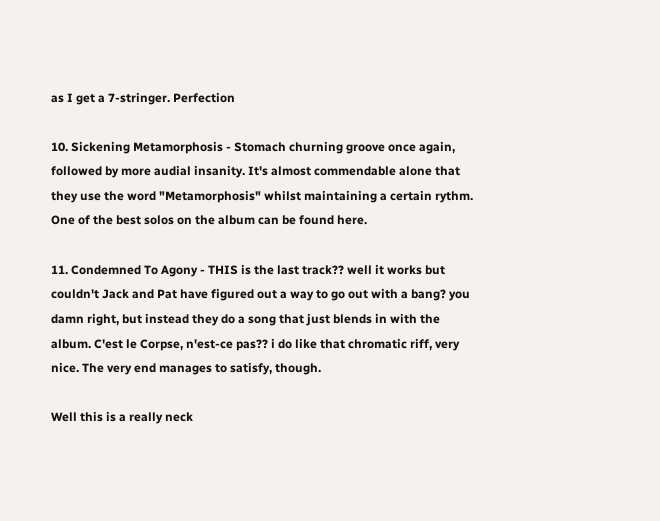as I get a 7-stringer. Perfection

10. Sickening Metamorphosis - Stomach churning groove once again, followed by more audial insanity. It's almost commendable alone that they use the word "Metamorphosis" whilst maintaining a certain rythm. One of the best solos on the album can be found here.

11. Condemned To Agony - THIS is the last track?? well it works but couldn't Jack and Pat have figured out a way to go out with a bang? you damn right, but instead they do a song that just blends in with the album. C'est le Corpse, n'est-ce pas?? i do like that chromatic riff, very nice. The very end manages to satisfy, though.

Well this is a really neck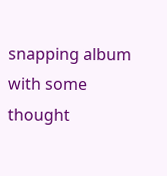snapping album with some thought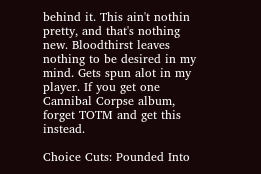behind it. This ain't nothin pretty, and that's nothing new. Bloodthirst leaves nothing to be desired in my mind. Gets spun alot in my player. If you get one Cannibal Corpse album, forget TOTM and get this instead.

Choice Cuts: Pounded Into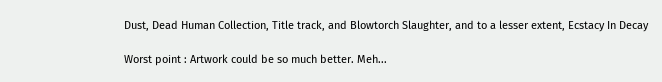Dust, Dead Human Collection, Title track, and Blowtorch Slaughter, and to a lesser extent, Ecstacy In Decay

Worst point : Artwork could be so much better. Meh...